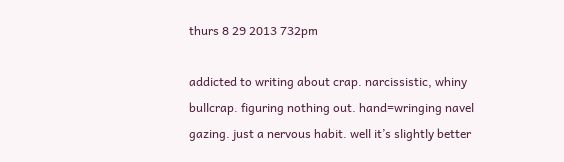thurs 8 29 2013 732pm

addicted to writing about crap. narcissistic, whiny bullcrap. figuring nothing out. hand=wringing navel gazing. just a nervous habit. well it’s slightly better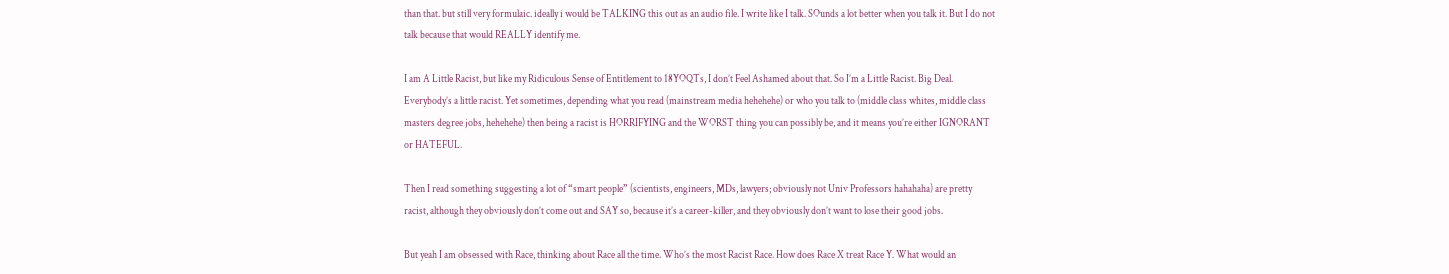than that. but still very formulaic. ideally i would be TALKING this out as an audio file. I write like I talk. SOunds a lot better when you talk it. But I do not talk because that would REALLY identify me.

I am A Little Racist, but like my Ridiculous Sense of Entitlement to 18YOQTs, I don’t Feel Ashamed about that. So I’m a Little Racist. Big Deal. Everybody’s a little racist. Yet sometimes, depending what you read (mainstream media hehehehe) or who you talk to (middle class whites, middle class masters degree jobs, hehehehe) then being a racist is HORRIFYING and the WORST thing you can possibly be, and it means you’re either IGNORANT or HATEFUL.

Then I read something suggesting a lot of “smart people” (scientists, engineers, MDs, lawyers; obviously not Univ Professors hahahaha) are pretty racist, although they obviously don’t come out and SAY so, because it’s a career-killer, and they obviously don’t want to lose their good jobs.

But yeah I am obsessed with Race, thinking about Race all the time. Who’s the most Racist Race. How does Race X treat Race Y. What would an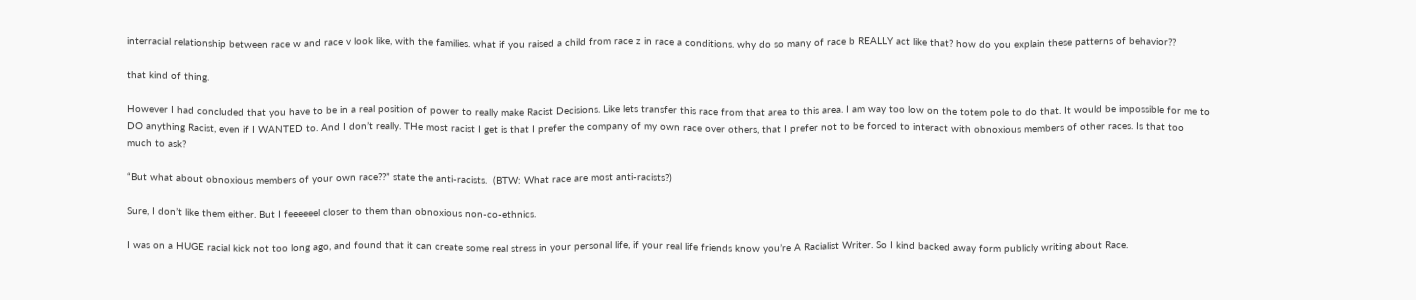interracial relationship between race w and race v look like, with the families. what if you raised a child from race z in race a conditions. why do so many of race b REALLY act like that? how do you explain these patterns of behavior??

that kind of thing.

However I had concluded that you have to be in a real position of power to really make Racist Decisions. Like lets transfer this race from that area to this area. I am way too low on the totem pole to do that. It would be impossible for me to DO anything Racist, even if I WANTED to. And I don’t really. THe most racist I get is that I prefer the company of my own race over others, that I prefer not to be forced to interact with obnoxious members of other races. Is that too much to ask?

“But what about obnoxious members of your own race??” state the anti-racists.  (BTW: What race are most anti-racists?)

Sure, I don’t like them either. But I feeeeeel closer to them than obnoxious non-co-ethnics.

I was on a HUGE racial kick not too long ago, and found that it can create some real stress in your personal life, if your real life friends know you’re A Racialist Writer. So I kind backed away form publicly writing about Race.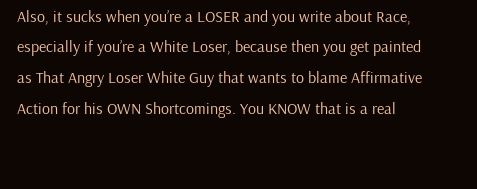Also, it sucks when you’re a LOSER and you write about Race, especially if you’re a White Loser, because then you get painted as That Angry Loser White Guy that wants to blame Affirmative Action for his OWN Shortcomings. You KNOW that is a real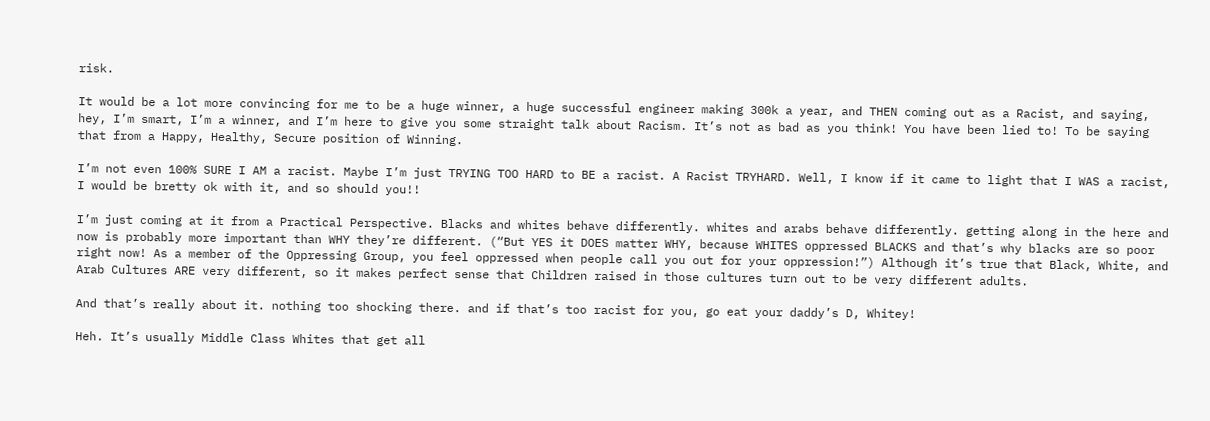risk.

It would be a lot more convincing for me to be a huge winner, a huge successful engineer making 300k a year, and THEN coming out as a Racist, and saying, hey, I’m smart, I’m a winner, and I’m here to give you some straight talk about Racism. It’s not as bad as you think! You have been lied to! To be saying that from a Happy, Healthy, Secure position of Winning.

I’m not even 100% SURE I AM a racist. Maybe I’m just TRYING TOO HARD to BE a racist. A Racist TRYHARD. Well, I know if it came to light that I WAS a racist, I would be bretty ok with it, and so should you!!

I’m just coming at it from a Practical Perspective. Blacks and whites behave differently. whites and arabs behave differently. getting along in the here and now is probably more important than WHY they’re different. (“But YES it DOES matter WHY, because WHITES oppressed BLACKS and that’s why blacks are so poor right now! As a member of the Oppressing Group, you feel oppressed when people call you out for your oppression!”) Although it’s true that Black, White, and Arab Cultures ARE very different, so it makes perfect sense that Children raised in those cultures turn out to be very different adults.

And that’s really about it. nothing too shocking there. and if that’s too racist for you, go eat your daddy’s D, Whitey!

Heh. It’s usually Middle Class Whites that get all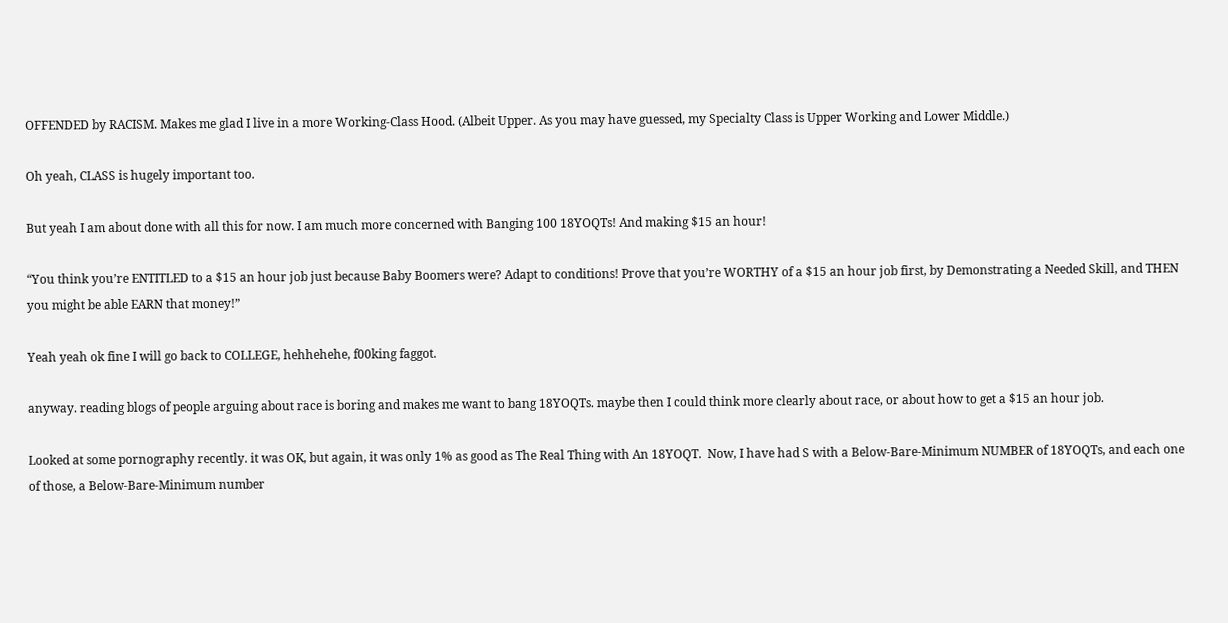OFFENDED by RACISM. Makes me glad I live in a more Working-Class Hood. (Albeit Upper. As you may have guessed, my Specialty Class is Upper Working and Lower Middle.)

Oh yeah, CLASS is hugely important too.

But yeah I am about done with all this for now. I am much more concerned with Banging 100 18YOQTs! And making $15 an hour!

“You think you’re ENTITLED to a $15 an hour job just because Baby Boomers were? Adapt to conditions! Prove that you’re WORTHY of a $15 an hour job first, by Demonstrating a Needed Skill, and THEN you might be able EARN that money!”

Yeah yeah ok fine I will go back to COLLEGE, hehhehehe, f00king faggot.

anyway. reading blogs of people arguing about race is boring and makes me want to bang 18YOQTs. maybe then I could think more clearly about race, or about how to get a $15 an hour job.

Looked at some pornography recently. it was OK, but again, it was only 1% as good as The Real Thing with An 18YOQT.  Now, I have had S with a Below-Bare-Minimum NUMBER of 18YOQTs, and each one of those, a Below-Bare-Minimum number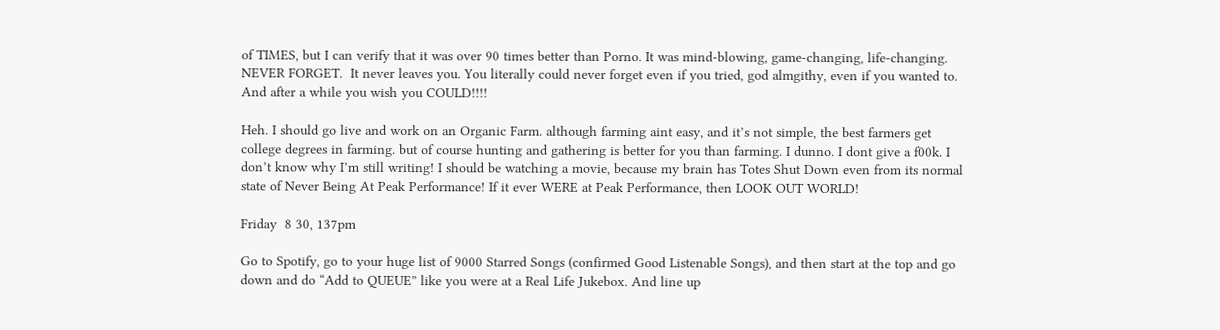of TIMES, but I can verify that it was over 90 times better than Porno. It was mind-blowing, game-changing, life-changing. NEVER FORGET.  It never leaves you. You literally could never forget even if you tried, god almgithy, even if you wanted to. And after a while you wish you COULD!!!!

Heh. I should go live and work on an Organic Farm. although farming aint easy, and it’s not simple, the best farmers get college degrees in farming. but of course hunting and gathering is better for you than farming. I dunno. I dont give a f00k. I don’t know why I’m still writing! I should be watching a movie, because my brain has Totes Shut Down even from its normal state of Never Being At Peak Performance! If it ever WERE at Peak Performance, then LOOK OUT WORLD!

Friday  8 30, 137pm

Go to Spotify, go to your huge list of 9000 Starred Songs (confirmed Good Listenable Songs), and then start at the top and go down and do “Add to QUEUE” like you were at a Real Life Jukebox. And line up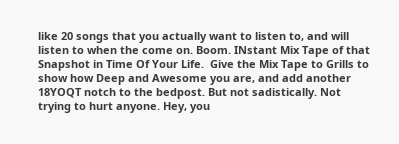like 20 songs that you actually want to listen to, and will listen to when the come on. Boom. INstant Mix Tape of that Snapshot in Time Of Your Life.  Give the Mix Tape to Grills to show how Deep and Awesome you are, and add another 18YOQT notch to the bedpost. But not sadistically. Not trying to hurt anyone. Hey, you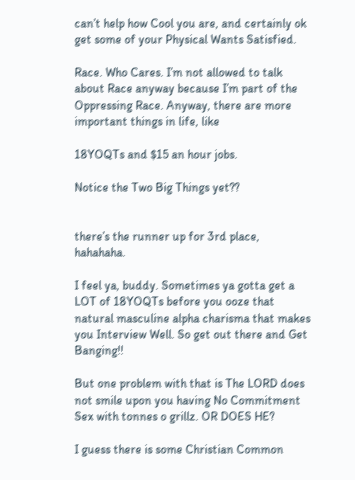can’t help how Cool you are, and certainly ok get some of your Physical Wants Satisfied.

Race. Who Cares. I’m not allowed to talk about Race anyway because I’m part of the Oppressing Race. Anyway, there are more important things in life, like

18YOQTs and $15 an hour jobs.

Notice the Two Big Things yet??


there’s the runner up for 3rd place, hahahaha.

I feel ya, buddy. Sometimes ya gotta get a LOT of 18YOQTs before you ooze that natural masculine alpha charisma that makes you Interview Well. So get out there and Get Banging!!

But one problem with that is The LORD does not smile upon you having No Commitment Sex with tonnes o grillz. OR DOES HE?

I guess there is some Christian Common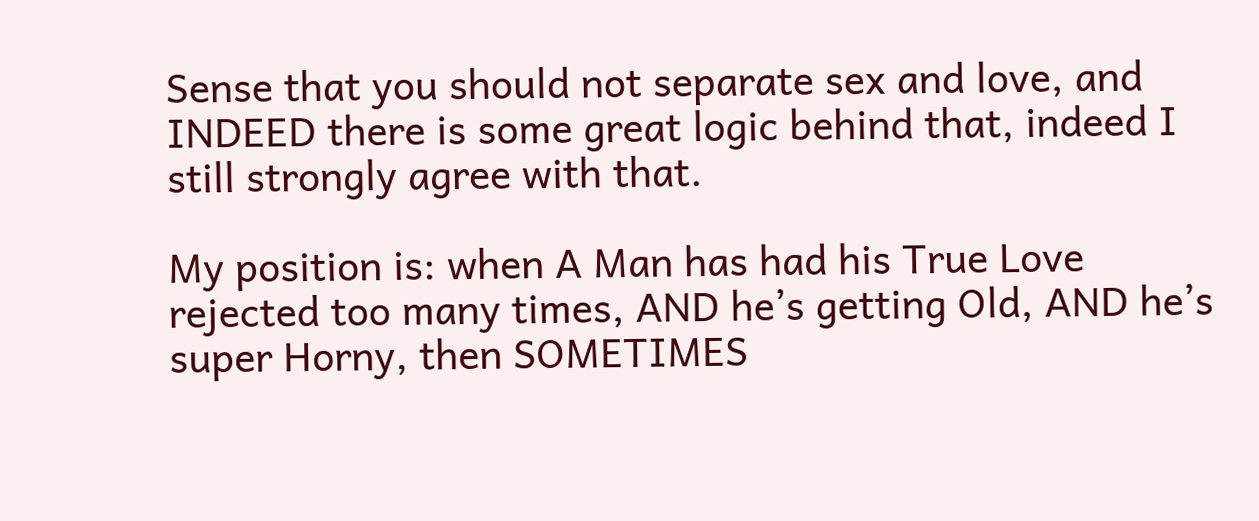Sense that you should not separate sex and love, and INDEED there is some great logic behind that, indeed I still strongly agree with that.

My position is: when A Man has had his True Love rejected too many times, AND he’s getting Old, AND he’s super Horny, then SOMETIMES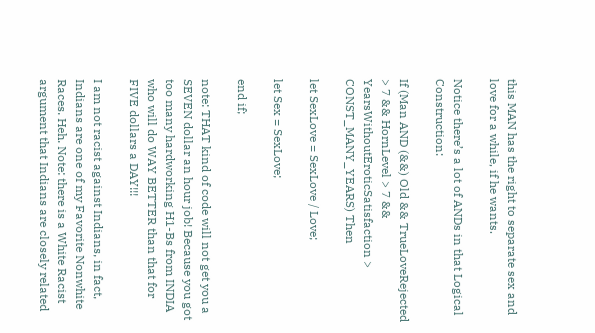this MAN has the right to separate sex and love for a while, if he wants.

Notice there’s a lot of ANDs in that Logical Construction:

If (Man AND (&&) Old && TrueLoveRejected > 7 && HornLevel > 7 && YearsWithoutEroticSatisfaction > CONST_MANY_YEARS) Then

let SexLove = SexLove / Love;

let Sex = SexLove;

end if;

note: THAT kind of code will not get you a SEVEN dollar an hour job! Because you got too many hardworking H1-Bs from INDIA who will do WAY BETTER than that for FIVE dollars a DAY!!!

I am not racist against Indians, in fact, Indians are one of my Favorite Nonwhite Races. Heh. Note: there is a White Racist argument that Indians are closely related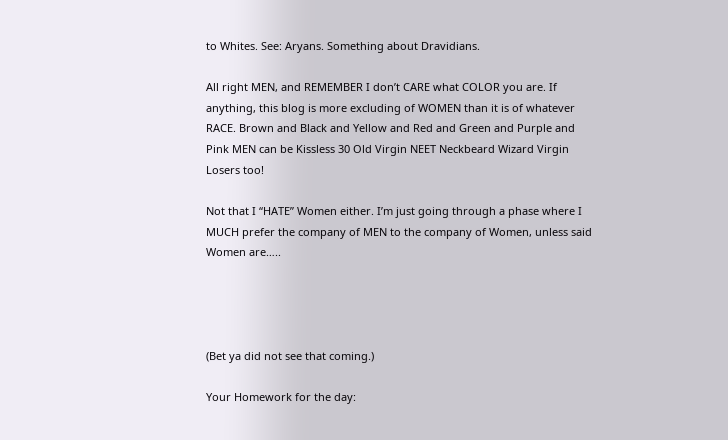to Whites. See: Aryans. Something about Dravidians.

All right MEN, and REMEMBER I don’t CARE what COLOR you are. If anything, this blog is more excluding of WOMEN than it is of whatever RACE. Brown and Black and Yellow and Red and Green and Purple and Pink MEN can be Kissless 30 Old Virgin NEET Neckbeard Wizard Virgin Losers too!

Not that I “HATE” Women either. I’m just going through a phase where I MUCH prefer the company of MEN to the company of Women, unless said Women are…..




(Bet ya did not see that coming.)

Your Homework for the day: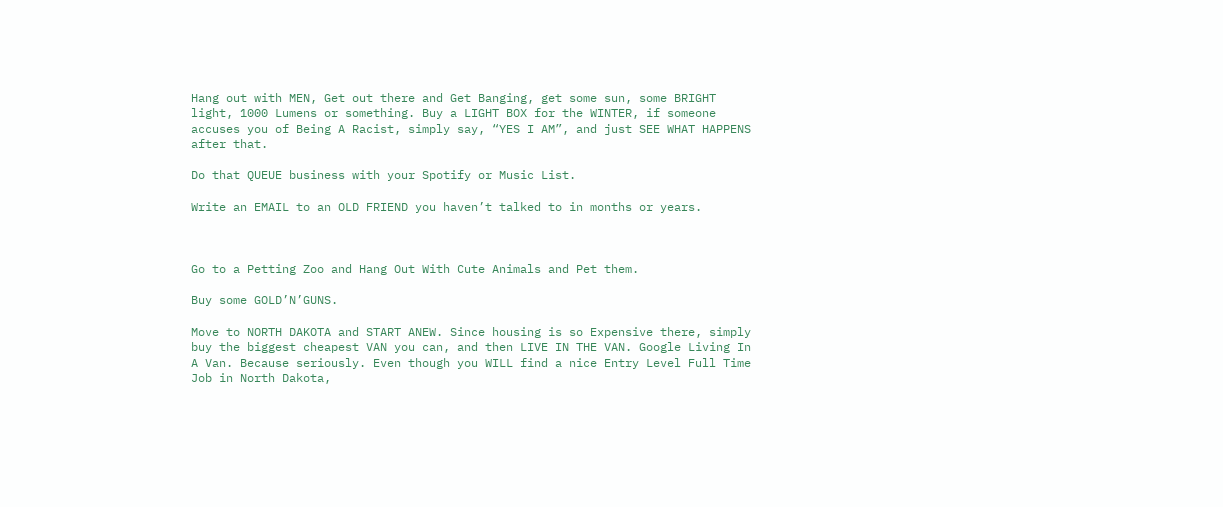Hang out with MEN, Get out there and Get Banging, get some sun, some BRIGHT light, 1000 Lumens or something. Buy a LIGHT BOX for the WINTER, if someone accuses you of Being A Racist, simply say, “YES I AM”, and just SEE WHAT HAPPENS after that.

Do that QUEUE business with your Spotify or Music List.

Write an EMAIL to an OLD FRIEND you haven’t talked to in months or years.



Go to a Petting Zoo and Hang Out With Cute Animals and Pet them.

Buy some GOLD’N’GUNS.

Move to NORTH DAKOTA and START ANEW. Since housing is so Expensive there, simply buy the biggest cheapest VAN you can, and then LIVE IN THE VAN. Google Living In A Van. Because seriously. Even though you WILL find a nice Entry Level Full Time Job in North Dakota,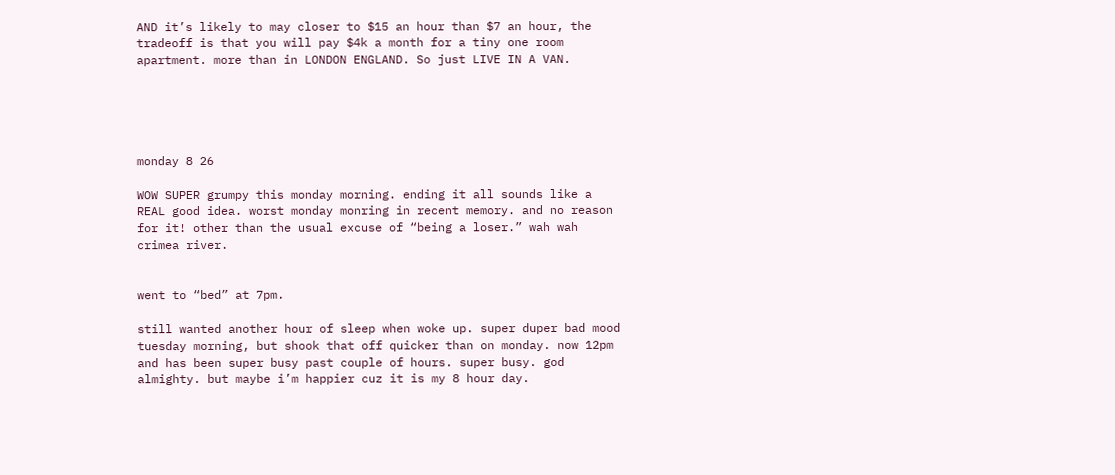AND it’s likely to may closer to $15 an hour than $7 an hour, the tradeoff is that you will pay $4k a month for a tiny one room apartment. more than in LONDON ENGLAND. So just LIVE IN A VAN.





monday 8 26

WOW SUPER grumpy this monday morning. ending it all sounds like a REAL good idea. worst monday monring in recent memory. and no reason for it! other than the usual excuse of “being a loser.” wah wah crimea river.


went to “bed” at 7pm.

still wanted another hour of sleep when woke up. super duper bad mood tuesday morning, but shook that off quicker than on monday. now 12pm and has been super busy past couple of hours. super busy. god almighty. but maybe i’m happier cuz it is my 8 hour day.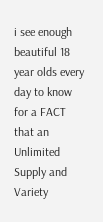i see enough beautiful 18 year olds every day to know for a FACT that an Unlimited Supply and Variety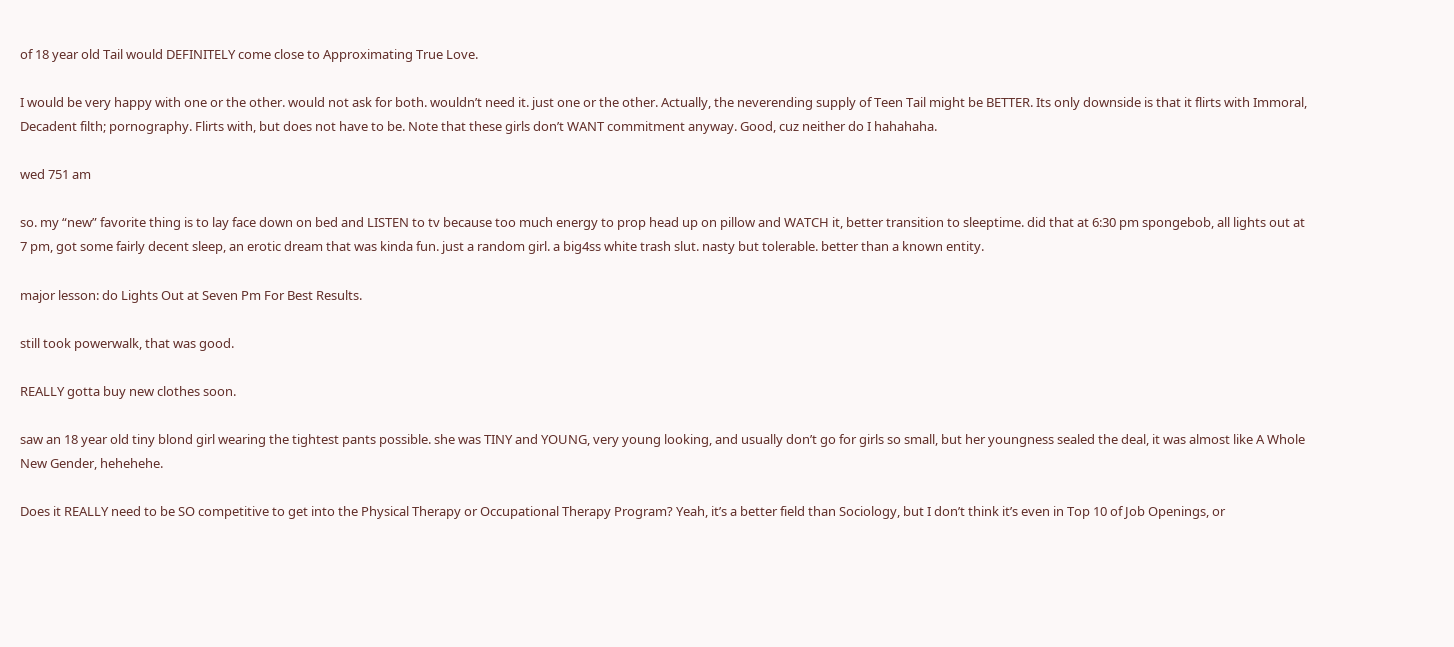of 18 year old Tail would DEFINITELY come close to Approximating True Love.

I would be very happy with one or the other. would not ask for both. wouldn’t need it. just one or the other. Actually, the neverending supply of Teen Tail might be BETTER. Its only downside is that it flirts with Immoral, Decadent filth; pornography. Flirts with, but does not have to be. Note that these girls don’t WANT commitment anyway. Good, cuz neither do I hahahaha.

wed 751 am

so. my “new” favorite thing is to lay face down on bed and LISTEN to tv because too much energy to prop head up on pillow and WATCH it, better transition to sleeptime. did that at 6:30 pm spongebob, all lights out at 7 pm, got some fairly decent sleep, an erotic dream that was kinda fun. just a random girl. a big4ss white trash slut. nasty but tolerable. better than a known entity.

major lesson: do Lights Out at Seven Pm For Best Results.

still took powerwalk, that was good.

REALLY gotta buy new clothes soon.

saw an 18 year old tiny blond girl wearing the tightest pants possible. she was TINY and YOUNG, very young looking, and usually don’t go for girls so small, but her youngness sealed the deal, it was almost like A Whole New Gender, hehehehe.

Does it REALLY need to be SO competitive to get into the Physical Therapy or Occupational Therapy Program? Yeah, it’s a better field than Sociology, but I don’t think it’s even in Top 10 of Job Openings, or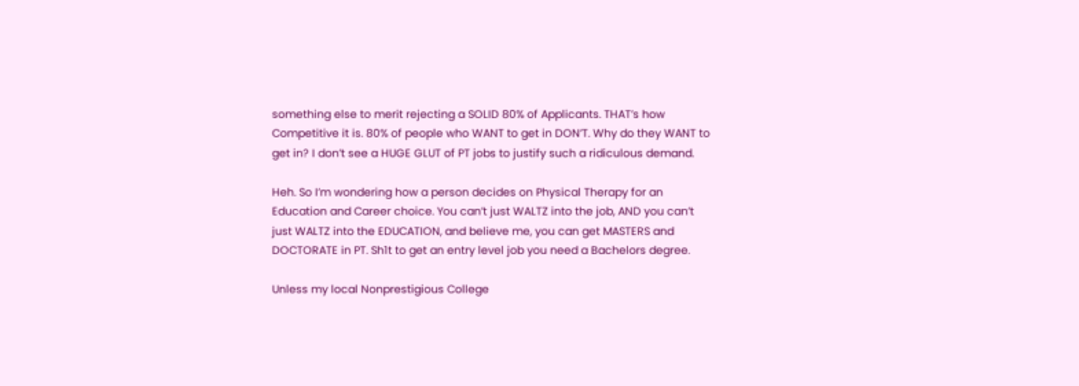something else to merit rejecting a SOLID 80% of Applicants. THAT’s how Competitive it is. 80% of people who WANT to get in DON’T. Why do they WANT to get in? I don’t see a HUGE GLUT of PT jobs to justify such a ridiculous demand.

Heh. So I’m wondering how a person decides on Physical Therapy for an Education and Career choice. You can’t just WALTZ into the job, AND you can’t just WALTZ into the EDUCATION, and believe me, you can get MASTERS and DOCTORATE in PT. Sh1t to get an entry level job you need a Bachelors degree.

Unless my local Nonprestigious College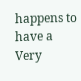happens to have a Very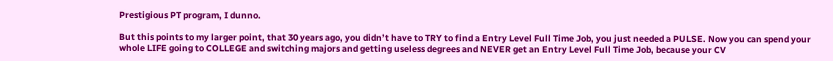Prestigious PT program, I dunno.

But this points to my larger point, that 30 years ago, you didn’t have to TRY to find a Entry Level Full Time Job, you just needed a PULSE. Now you can spend your whole LIFE going to COLLEGE and switching majors and getting useless degrees and NEVER get an Entry Level Full Time Job, because your CV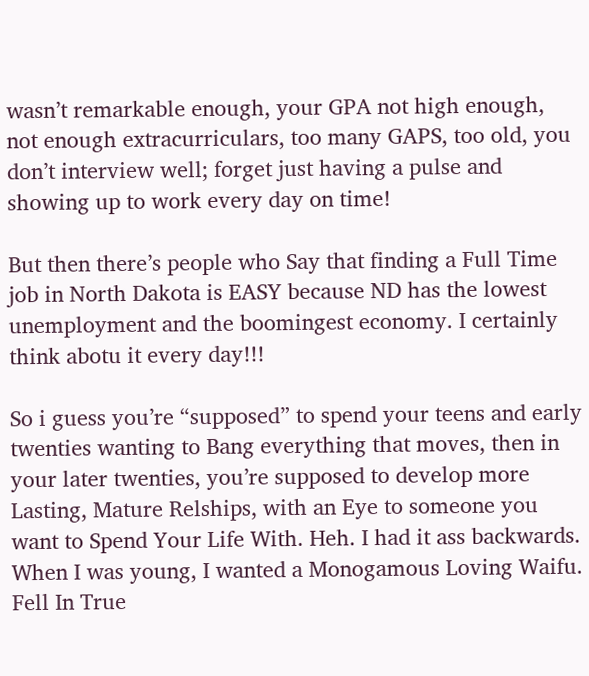wasn’t remarkable enough, your GPA not high enough, not enough extracurriculars, too many GAPS, too old, you don’t interview well; forget just having a pulse and showing up to work every day on time!

But then there’s people who Say that finding a Full Time job in North Dakota is EASY because ND has the lowest unemployment and the boomingest economy. I certainly think abotu it every day!!!

So i guess you’re “supposed” to spend your teens and early twenties wanting to Bang everything that moves, then in your later twenties, you’re supposed to develop more Lasting, Mature Relships, with an Eye to someone you want to Spend Your Life With. Heh. I had it ass backwards. When I was young, I wanted a Monogamous Loving Waifu. Fell In True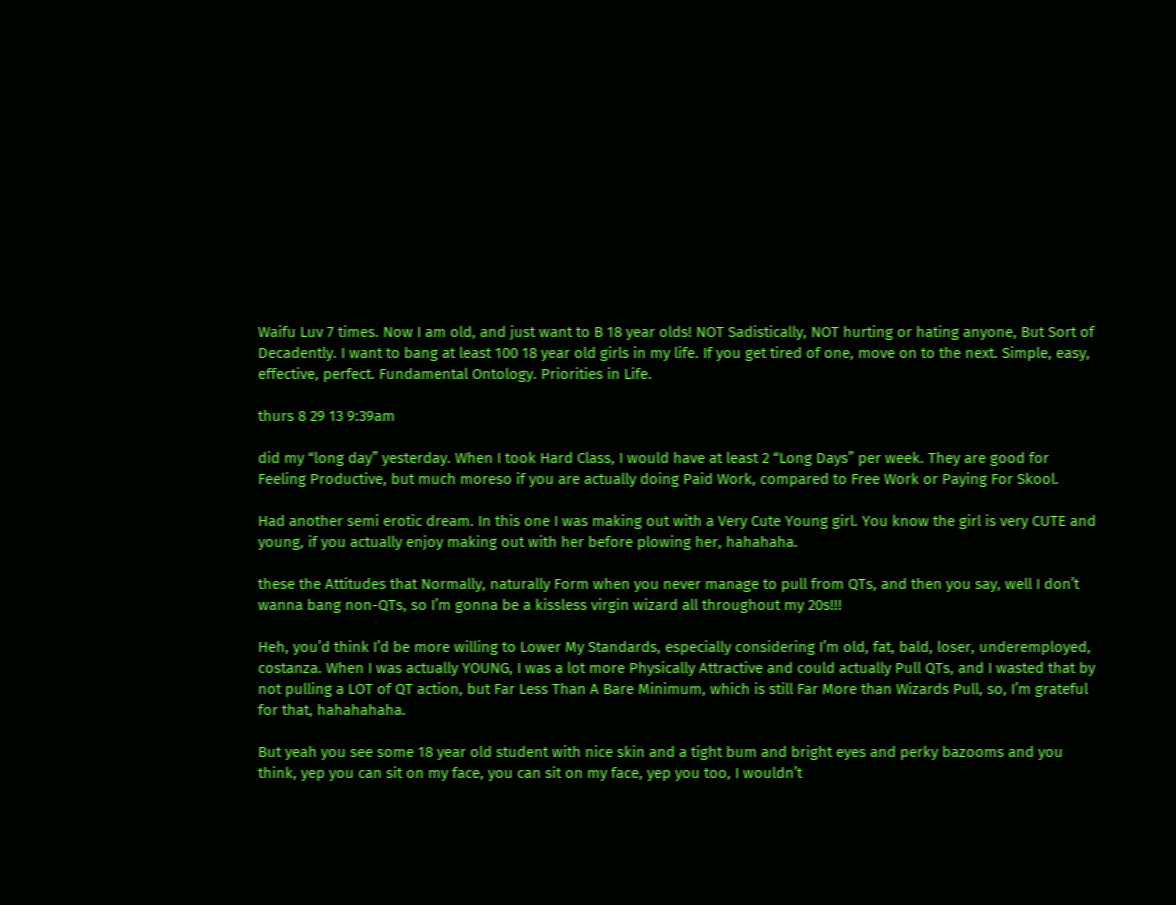Waifu Luv 7 times. Now I am old, and just want to B 18 year olds! NOT Sadistically, NOT hurting or hating anyone, But Sort of Decadently. I want to bang at least 100 18 year old girls in my life. If you get tired of one, move on to the next. Simple, easy, effective, perfect. Fundamental Ontology. Priorities in Life.

thurs 8 29 13 9:39am

did my “long day” yesterday. When I took Hard Class, I would have at least 2 “Long Days” per week. They are good for Feeling Productive, but much moreso if you are actually doing Paid Work, compared to Free Work or Paying For Skool.

Had another semi erotic dream. In this one I was making out with a Very Cute Young girl. You know the girl is very CUTE and young, if you actually enjoy making out with her before plowing her, hahahaha.

these the Attitudes that Normally, naturally Form when you never manage to pull from QTs, and then you say, well I don’t wanna bang non-QTs, so I’m gonna be a kissless virgin wizard all throughout my 20s!!!

Heh, you’d think I’d be more willing to Lower My Standards, especially considering I’m old, fat, bald, loser, underemployed, costanza. When I was actually YOUNG, I was a lot more Physically Attractive and could actually Pull QTs, and I wasted that by not pulling a LOT of QT action, but Far Less Than A Bare Minimum, which is still Far More than Wizards Pull, so, I’m grateful for that, hahahahaha.

But yeah you see some 18 year old student with nice skin and a tight bum and bright eyes and perky bazooms and you think, yep you can sit on my face, you can sit on my face, yep you too, I wouldn’t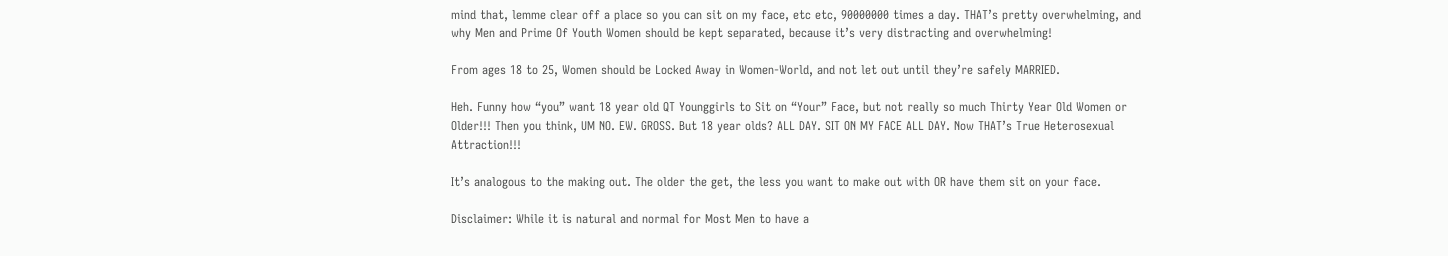mind that, lemme clear off a place so you can sit on my face, etc etc, 90000000 times a day. THAT’s pretty overwhelming, and why Men and Prime Of Youth Women should be kept separated, because it’s very distracting and overwhelming!

From ages 18 to 25, Women should be Locked Away in Women-World, and not let out until they’re safely MARRIED.

Heh. Funny how “you” want 18 year old QT Younggirls to Sit on “Your” Face, but not really so much Thirty Year Old Women or Older!!! Then you think, UM NO. EW. GROSS. But 18 year olds? ALL DAY. SIT ON MY FACE ALL DAY. Now THAT’s True Heterosexual Attraction!!!

It’s analogous to the making out. The older the get, the less you want to make out with OR have them sit on your face.

Disclaimer: While it is natural and normal for Most Men to have a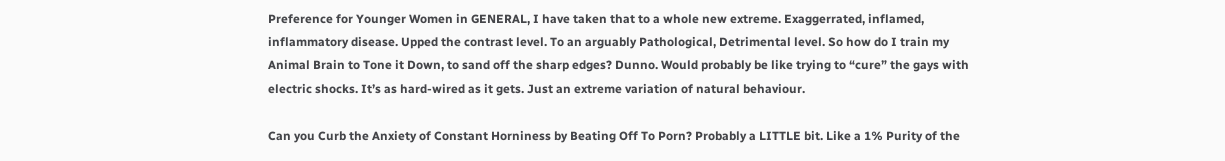Preference for Younger Women in GENERAL, I have taken that to a whole new extreme. Exaggerrated, inflamed, inflammatory disease. Upped the contrast level. To an arguably Pathological, Detrimental level. So how do I train my Animal Brain to Tone it Down, to sand off the sharp edges? Dunno. Would probably be like trying to “cure” the gays with electric shocks. It’s as hard-wired as it gets. Just an extreme variation of natural behaviour.

Can you Curb the Anxiety of Constant Horniness by Beating Off To Porn? Probably a LITTLE bit. Like a 1% Purity of the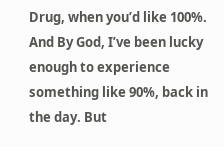Drug, when you’d like 100%. And By God, I’ve been lucky enough to experience something like 90%, back in the day. But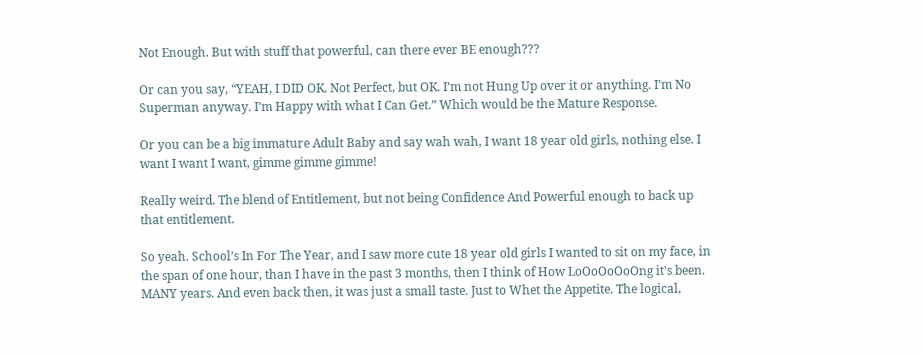Not Enough. But with stuff that powerful, can there ever BE enough???

Or can you say, “YEAH, I DID OK. Not Perfect, but OK. I’m not Hung Up over it or anything. I’m No Superman anyway. I’m Happy with what I Can Get.” Which would be the Mature Response.

Or you can be a big immature Adult Baby and say wah wah, I want 18 year old girls, nothing else. I want I want I want, gimme gimme gimme!

Really weird. The blend of Entitlement, but not being Confidence And Powerful enough to back up that entitlement.

So yeah. School’s In For The Year, and I saw more cute 18 year old girls I wanted to sit on my face, in the span of one hour, than I have in the past 3 months, then I think of How LoOoOoOoOng it’s been. MANY years. And even back then, it was just a small taste. Just to Whet the Appetite. The logical,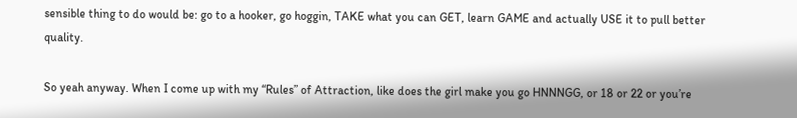sensible thing to do would be: go to a hooker, go hoggin, TAKE what you can GET, learn GAME and actually USE it to pull better quality.

So yeah anyway. When I come up with my “Rules” of Attraction, like does the girl make you go HNNNGG, or 18 or 22 or you’re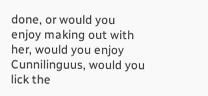done, or would you enjoy making out with her, would you enjoy Cunnilinguus, would you lick the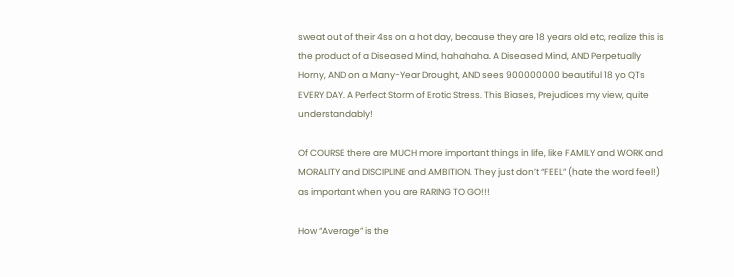sweat out of their 4ss on a hot day, because they are 18 years old etc, realize this is the product of a Diseased Mind, hahahaha. A Diseased Mind, AND Perpetually Horny, AND on a Many-Year Drought, AND sees 900000000 beautiful 18 yo QTs EVERY DAY. A Perfect Storm of Erotic Stress. This Biases, Prejudices my view, quite understandably!

Of COURSE there are MUCH more important things in life, like FAMILY and WORK and MORALITY and DISCIPLINE and AMBITION. They just don’t “FEEL” (hate the word feel!) as important when you are RARING TO GO!!!

How “Average” is the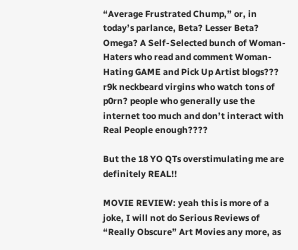“Average Frustrated Chump,” or, in today’s parlance, Beta? Lesser Beta? Omega? A Self-Selected bunch of Woman-Haters who read and comment Woman-Hating GAME and Pick Up Artist blogs??? r9k neckbeard virgins who watch tons of p0rn? people who generally use the internet too much and don’t interact with Real People enough????

But the 18 YO QTs overstimulating me are definitely REAL!!

MOVIE REVIEW: yeah this is more of a joke, I will not do Serious Reviews of “Really Obscure” Art Movies any more, as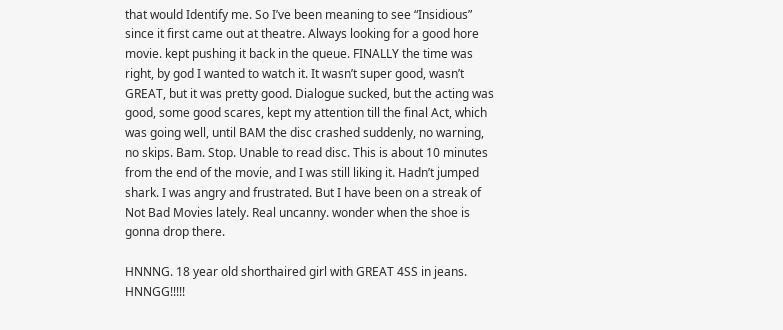that would Identify me. So I’ve been meaning to see “Insidious” since it first came out at theatre. Always looking for a good hore movie. kept pushing it back in the queue. FINALLY the time was right, by god I wanted to watch it. It wasn’t super good, wasn’t GREAT, but it was pretty good. Dialogue sucked, but the acting was good, some good scares, kept my attention till the final Act, which was going well, until BAM the disc crashed suddenly, no warning, no skips. Bam. Stop. Unable to read disc. This is about 10 minutes from the end of the movie, and I was still liking it. Hadn’t jumped shark. I was angry and frustrated. But I have been on a streak of Not Bad Movies lately. Real uncanny. wonder when the shoe is gonna drop there.

HNNNG. 18 year old shorthaired girl with GREAT 4SS in jeans. HNNGG!!!!!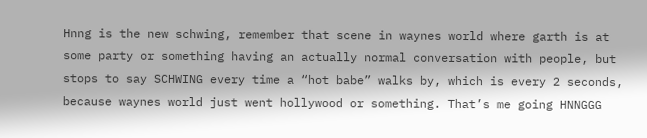Hnng is the new schwing, remember that scene in waynes world where garth is at some party or something having an actually normal conversation with people, but stops to say SCHWING every time a “hot babe” walks by, which is every 2 seconds, because waynes world just went hollywood or something. That’s me going HNNGGG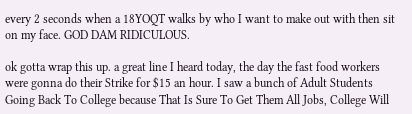every 2 seconds when a 18YOQT walks by who I want to make out with then sit on my face. GOD DAM RIDICULOUS.

ok gotta wrap this up. a great line I heard today, the day the fast food workers were gonna do their Strike for $15 an hour. I saw a bunch of Adult Students Going Back To College because That Is Sure To Get Them All Jobs, College Will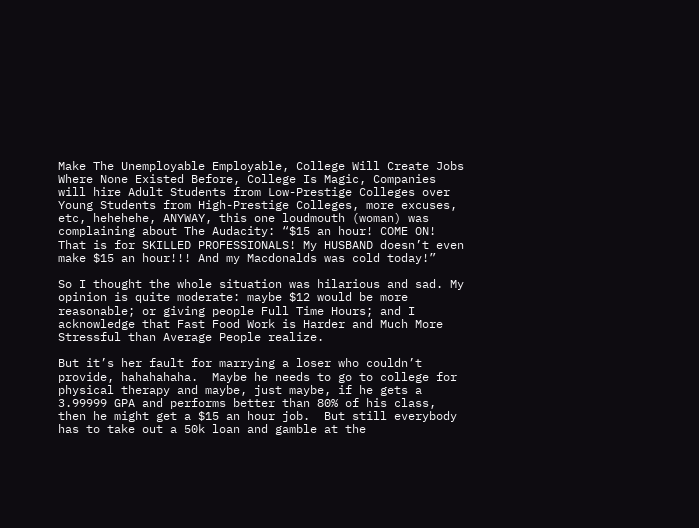Make The Unemployable Employable, College Will Create Jobs Where None Existed Before, College Is Magic, Companies will hire Adult Students from Low-Prestige Colleges over Young Students from High-Prestige Colleges, more excuses, etc, hehehehe, ANYWAY, this one loudmouth (woman) was complaining about The Audacity: “$15 an hour! COME ON! That is for SKILLED PROFESSIONALS! My HUSBAND doesn’t even make $15 an hour!!! And my Macdonalds was cold today!”

So I thought the whole situation was hilarious and sad. My opinion is quite moderate: maybe $12 would be more reasonable; or giving people Full Time Hours; and I acknowledge that Fast Food Work is Harder and Much More Stressful than Average People realize.

But it’s her fault for marrying a loser who couldn’t provide, hahahahaha.  Maybe he needs to go to college for physical therapy and maybe, just maybe, if he gets a 3.99999 GPA and performs better than 80% of his class, then he might get a $15 an hour job.  But still everybody has to take out a 50k loan and gamble at the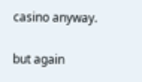casino anyway.

but again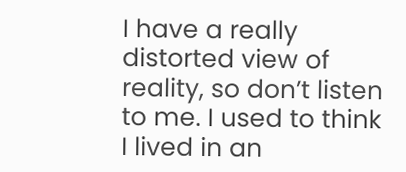I have a really distorted view of reality, so don’t listen to me. I used to think I lived in an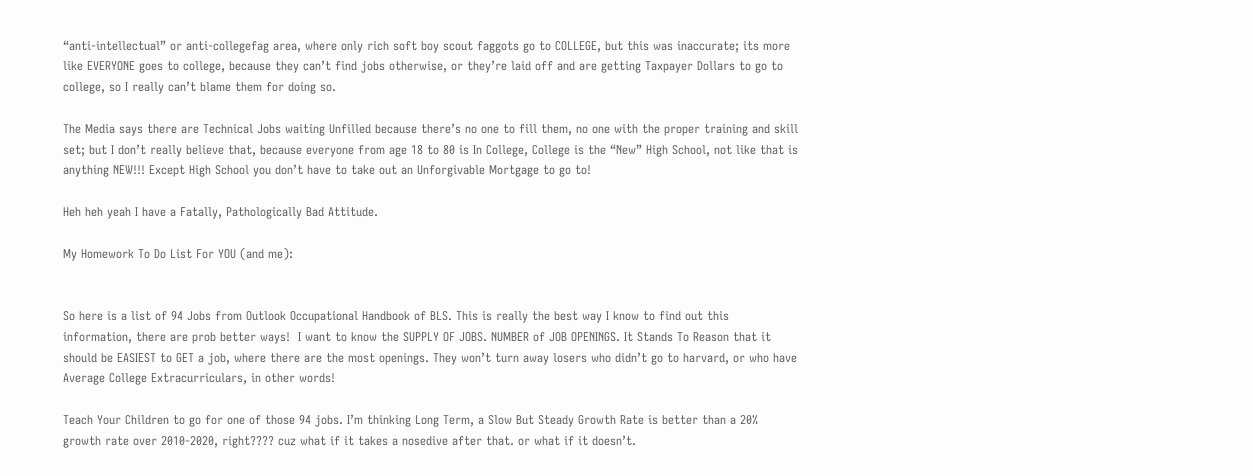“anti-intellectual” or anti-collegefag area, where only rich soft boy scout faggots go to COLLEGE, but this was inaccurate; its more like EVERYONE goes to college, because they can’t find jobs otherwise, or they’re laid off and are getting Taxpayer Dollars to go to college, so I really can’t blame them for doing so.

The Media says there are Technical Jobs waiting Unfilled because there’s no one to fill them, no one with the proper training and skill set; but I don’t really believe that, because everyone from age 18 to 80 is In College, College is the “New” High School, not like that is anything NEW!!! Except High School you don’t have to take out an Unforgivable Mortgage to go to!

Heh heh yeah I have a Fatally, Pathologically Bad Attitude.

My Homework To Do List For YOU (and me):


So here is a list of 94 Jobs from Outlook Occupational Handbook of BLS. This is really the best way I know to find out this information, there are prob better ways!  I want to know the SUPPLY OF JOBS. NUMBER of JOB OPENINGS. It Stands To Reason that it should be EASIEST to GET a job, where there are the most openings. They won’t turn away losers who didn’t go to harvard, or who have Average College Extracurriculars, in other words!

Teach Your Children to go for one of those 94 jobs. I’m thinking Long Term, a Slow But Steady Growth Rate is better than a 20% growth rate over 2010-2020, right???? cuz what if it takes a nosedive after that. or what if it doesn’t.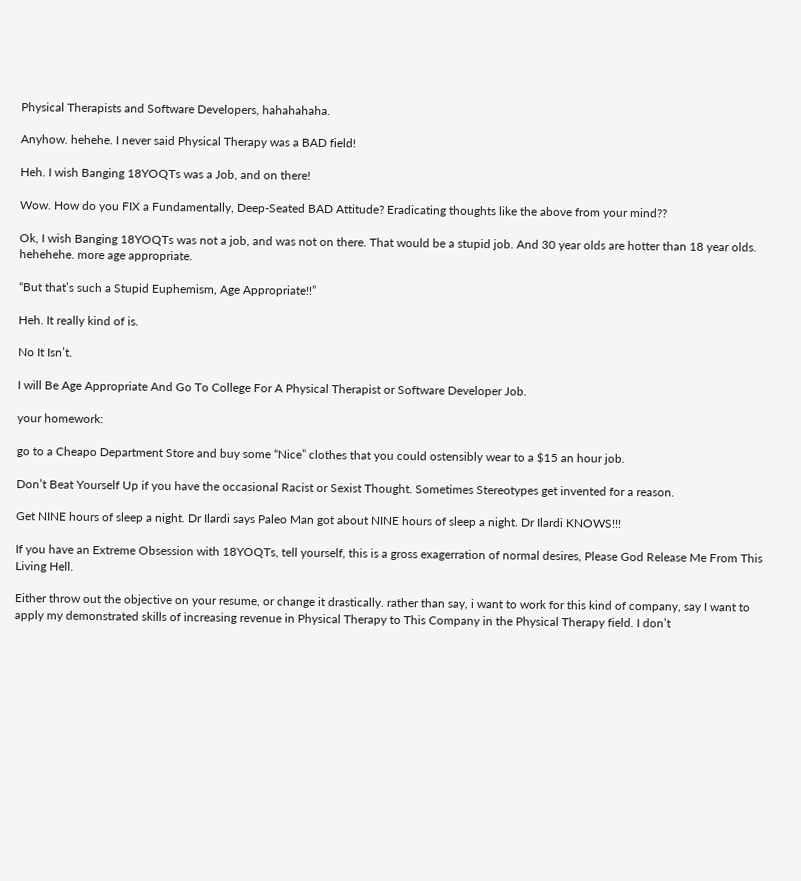Physical Therapists and Software Developers, hahahahaha.

Anyhow. hehehe. I never said Physical Therapy was a BAD field!

Heh. I wish Banging 18YOQTs was a Job, and on there!

Wow. How do you FIX a Fundamentally, Deep-Seated BAD Attitude? Eradicating thoughts like the above from your mind??

Ok, I wish Banging 18YOQTs was not a job, and was not on there. That would be a stupid job. And 30 year olds are hotter than 18 year olds. hehehehe. more age appropriate.

“But that’s such a Stupid Euphemism, Age Appropriate!!”

Heh. It really kind of is.

No It Isn’t.

I will Be Age Appropriate And Go To College For A Physical Therapist or Software Developer Job.

your homework:

go to a Cheapo Department Store and buy some “Nice” clothes that you could ostensibly wear to a $15 an hour job.

Don’t Beat Yourself Up if you have the occasional Racist or Sexist Thought. Sometimes Stereotypes get invented for a reason.

Get NINE hours of sleep a night. Dr Ilardi says Paleo Man got about NINE hours of sleep a night. Dr Ilardi KNOWS!!!

If you have an Extreme Obsession with 18YOQTs, tell yourself, this is a gross exagerration of normal desires, Please God Release Me From This Living Hell.

Either throw out the objective on your resume, or change it drastically. rather than say, i want to work for this kind of company, say I want to apply my demonstrated skills of increasing revenue in Physical Therapy to This Company in the Physical Therapy field. I don’t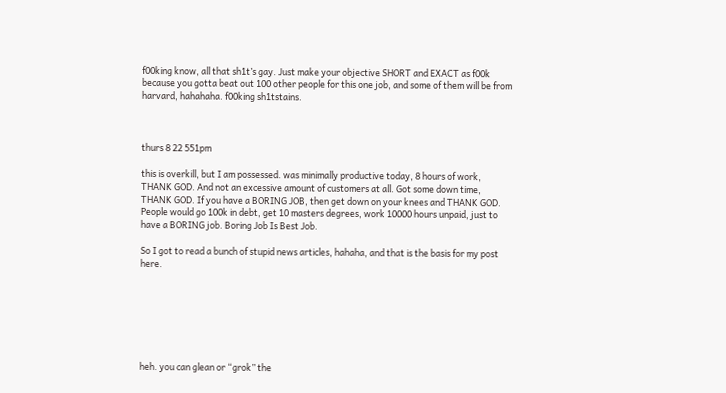f00king know, all that sh1t’s gay. Just make your objective SHORT and EXACT as f00k because you gotta beat out 100 other people for this one job, and some of them will be from harvard, hahahaha. f00king sh1tstains.



thurs 8 22 551pm

this is overkill, but I am possessed. was minimally productive today, 8 hours of work, THANK GOD. And not an excessive amount of customers at all. Got some down time, THANK GOD. If you have a BORING JOB, then get down on your knees and THANK GOD. People would go 100k in debt, get 10 masters degrees, work 10000 hours unpaid, just to have a BORING job. Boring Job Is Best Job.

So I got to read a bunch of stupid news articles, hahaha, and that is the basis for my post here.







heh. you can glean or “grok” the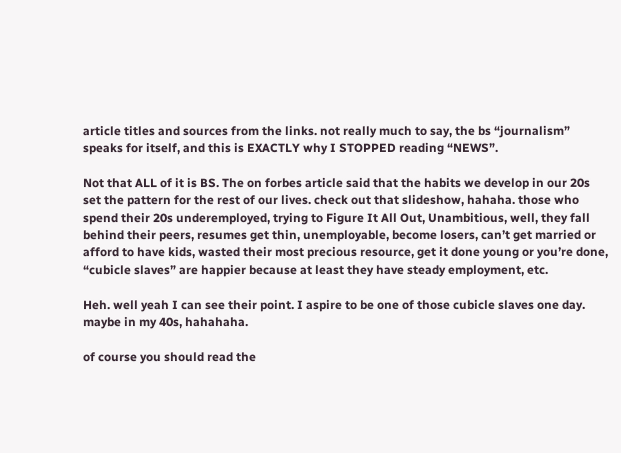article titles and sources from the links. not really much to say, the bs “journalism” speaks for itself, and this is EXACTLY why I STOPPED reading “NEWS”.

Not that ALL of it is BS. The on forbes article said that the habits we develop in our 20s set the pattern for the rest of our lives. check out that slideshow, hahaha. those who spend their 20s underemployed, trying to Figure It All Out, Unambitious, well, they fall behind their peers, resumes get thin, unemployable, become losers, can’t get married or afford to have kids, wasted their most precious resource, get it done young or you’re done, “cubicle slaves” are happier because at least they have steady employment, etc.

Heh. well yeah I can see their point. I aspire to be one of those cubicle slaves one day. maybe in my 40s, hahahaha.

of course you should read the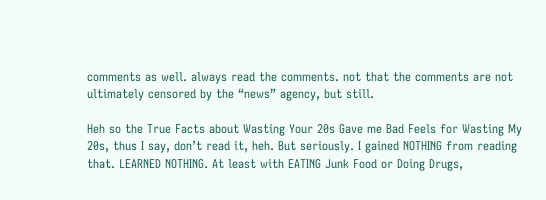comments as well. always read the comments. not that the comments are not ultimately censored by the “news” agency, but still.

Heh so the True Facts about Wasting Your 20s Gave me Bad Feels for Wasting My 20s, thus I say, don’t read it, heh. But seriously. I gained NOTHING from reading that. LEARNED NOTHING. At least with EATING Junk Food or Doing Drugs,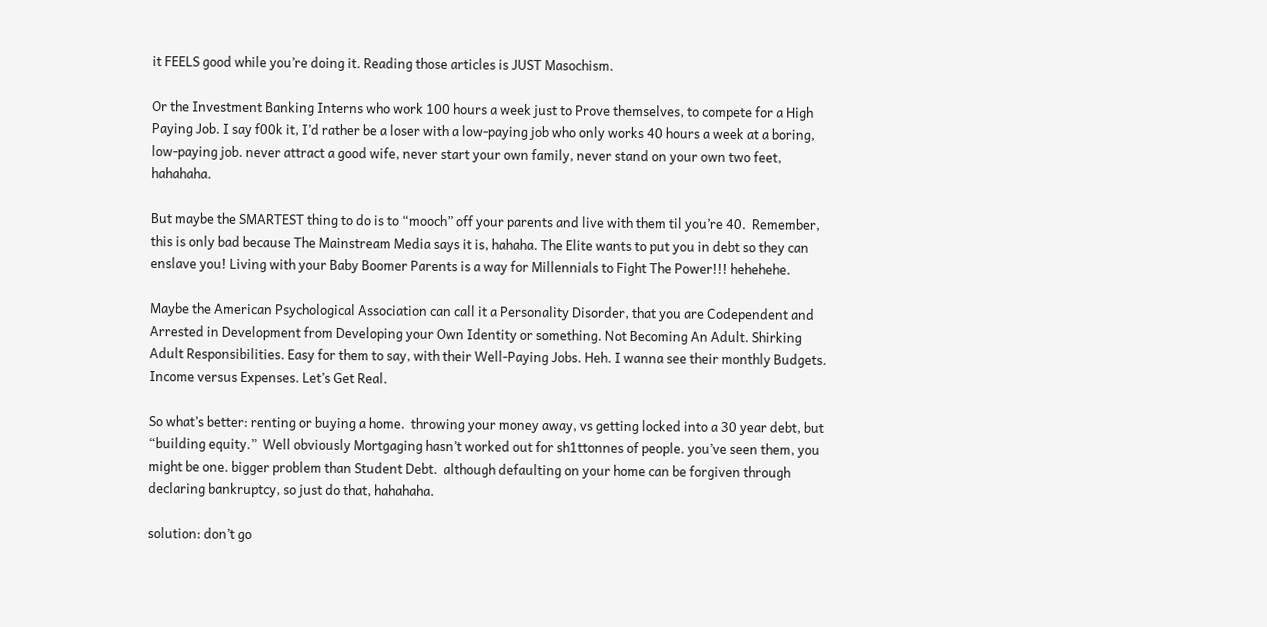it FEELS good while you’re doing it. Reading those articles is JUST Masochism.

Or the Investment Banking Interns who work 100 hours a week just to Prove themselves, to compete for a High Paying Job. I say f00k it, I’d rather be a loser with a low-paying job who only works 40 hours a week at a boring, low-paying job. never attract a good wife, never start your own family, never stand on your own two feet, hahahaha.

But maybe the SMARTEST thing to do is to “mooch” off your parents and live with them til you’re 40.  Remember, this is only bad because The Mainstream Media says it is, hahaha. The Elite wants to put you in debt so they can enslave you! Living with your Baby Boomer Parents is a way for Millennials to Fight The Power!!! hehehehe.

Maybe the American Psychological Association can call it a Personality Disorder, that you are Codependent and Arrested in Development from Developing your Own Identity or something. Not Becoming An Adult. Shirking Adult Responsibilities. Easy for them to say, with their Well-Paying Jobs. Heh. I wanna see their monthly Budgets. Income versus Expenses. Let’s Get Real.

So what’s better: renting or buying a home.  throwing your money away, vs getting locked into a 30 year debt, but “building equity.”  Well obviously Mortgaging hasn’t worked out for sh1ttonnes of people. you’ve seen them, you might be one. bigger problem than Student Debt.  although defaulting on your home can be forgiven through declaring bankruptcy, so just do that, hahahaha.

solution: don’t go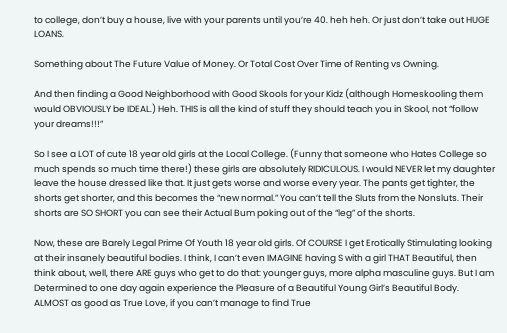to college, don’t buy a house, live with your parents until you’re 40. heh heh. Or just don’t take out HUGE LOANS.

Something about The Future Value of Money. Or Total Cost Over Time of Renting vs Owning.

And then finding a Good Neighborhood with Good Skools for your Kidz (although Homeskooling them would OBVIOUSLY be IDEAL.) Heh. THIS is all the kind of stuff they should teach you in Skool, not “follow your dreams!!!”

So I see a LOT of cute 18 year old girls at the Local College. (Funny that someone who Hates College so much spends so much time there!) these girls are absolutely RIDICULOUS. I would NEVER let my daughter leave the house dressed like that. It just gets worse and worse every year. The pants get tighter, the shorts get shorter, and this becomes the “new normal.” You can’t tell the Sluts from the Nonsluts. Their shorts are SO SHORT you can see their Actual Bum poking out of the “leg” of the shorts.

Now, these are Barely Legal Prime Of Youth 18 year old girls. Of COURSE I get Erotically Stimulating looking at their insanely beautiful bodies. I think, I can’t even IMAGINE having S with a girl THAT Beautiful, then think about, well, there ARE guys who get to do that: younger guys, more alpha masculine guys. But I am Determined to one day again experience the Pleasure of a Beautiful Young Girl’s Beautiful Body. ALMOST as good as True Love, if you can’t manage to find True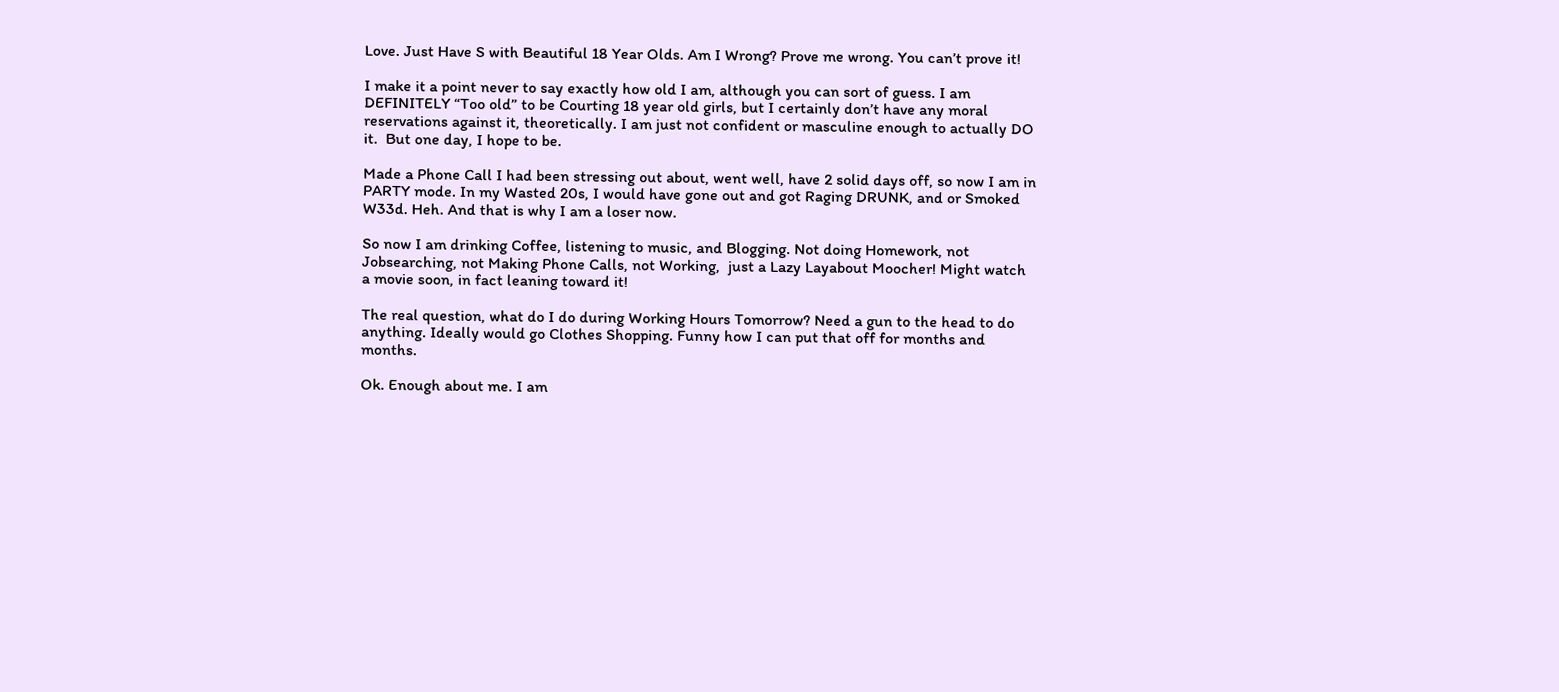Love. Just Have S with Beautiful 18 Year Olds. Am I Wrong? Prove me wrong. You can’t prove it!

I make it a point never to say exactly how old I am, although you can sort of guess. I am DEFINITELY “Too old” to be Courting 18 year old girls, but I certainly don’t have any moral reservations against it, theoretically. I am just not confident or masculine enough to actually DO it.  But one day, I hope to be.

Made a Phone Call I had been stressing out about, went well, have 2 solid days off, so now I am in PARTY mode. In my Wasted 20s, I would have gone out and got Raging DRUNK, and or Smoked W33d. Heh. And that is why I am a loser now.

So now I am drinking Coffee, listening to music, and Blogging. Not doing Homework, not Jobsearching, not Making Phone Calls, not Working,  just a Lazy Layabout Moocher! Might watch a movie soon, in fact leaning toward it!

The real question, what do I do during Working Hours Tomorrow? Need a gun to the head to do anything. Ideally would go Clothes Shopping. Funny how I can put that off for months and months.

Ok. Enough about me. I am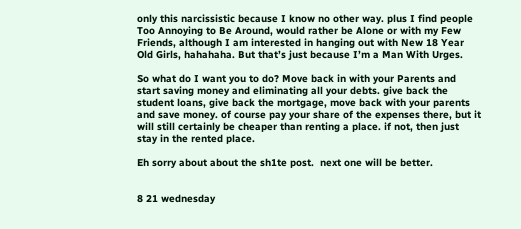only this narcissistic because I know no other way. plus I find people Too Annoying to Be Around, would rather be Alone or with my Few Friends, although I am interested in hanging out with New 18 Year Old Girls, hahahaha. But that’s just because I’m a Man With Urges.

So what do I want you to do? Move back in with your Parents and start saving money and eliminating all your debts. give back the student loans, give back the mortgage, move back with your parents and save money. of course pay your share of the expenses there, but it will still certainly be cheaper than renting a place. if not, then just stay in the rented place.

Eh sorry about about the sh1te post.  next one will be better.


8 21 wednesday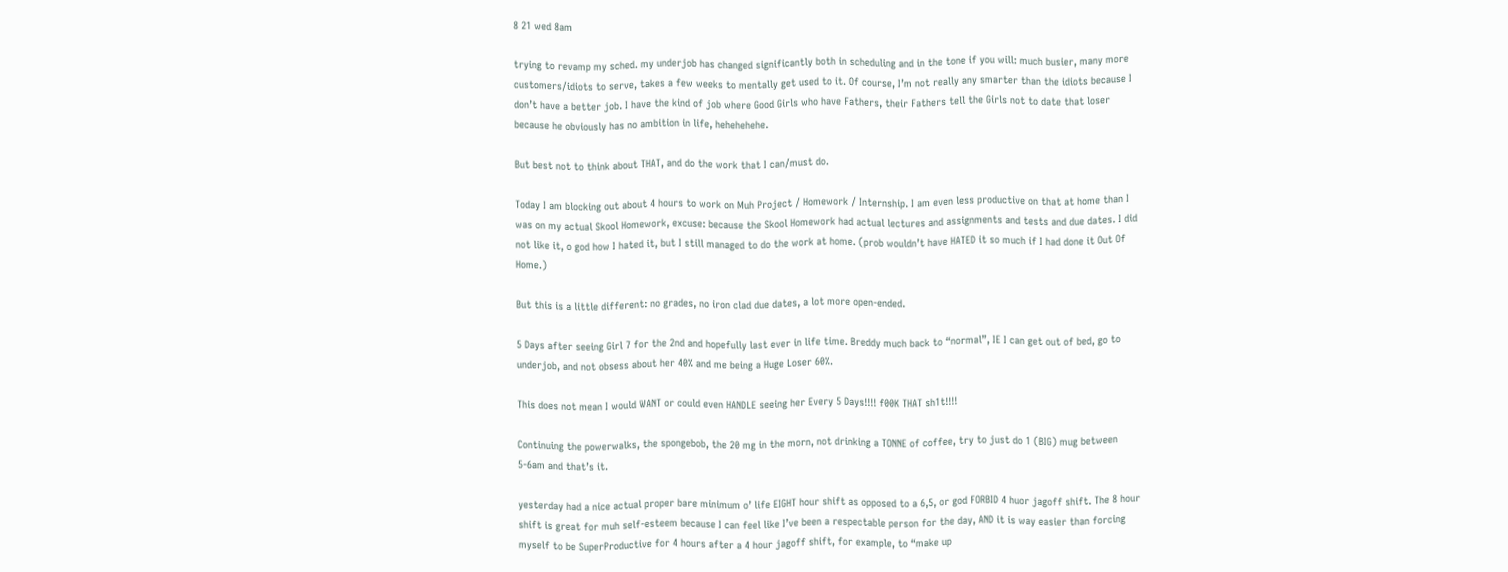8 21 wed 8am

trying to revamp my sched. my underjob has changed significantly both in scheduling and in the tone if you will: much busier, many more customers/idiots to serve, takes a few weeks to mentally get used to it. Of course, I’m not really any smarter than the idiots because I don’t have a better job. I have the kind of job where Good Girls who have Fathers, their Fathers tell the Girls not to date that loser because he obviously has no ambition in life, hehehehehe.

But best not to think about THAT, and do the work that I can/must do.

Today I am blocking out about 4 hours to work on Muh Project / Homework / Internship. I am even less productive on that at home than I was on my actual Skool Homework, excuse: because the Skool Homework had actual lectures and assignments and tests and due dates. I did not like it, o god how I hated it, but I still managed to do the work at home. (prob wouldn’t have HATED it so much if I had done it Out Of Home.)

But this is a little different: no grades, no iron clad due dates, a lot more open-ended.

5 Days after seeing Girl 7 for the 2nd and hopefully last ever in life time. Breddy much back to “normal”, IE I can get out of bed, go to underjob, and not obsess about her 40% and me being a Huge Loser 60%.

This does not mean I would WANT or could even HANDLE seeing her Every 5 Days!!!! f00K THAT sh1t!!!!

Continuing the powerwalks, the spongebob, the 20 mg in the morn, not drinking a TONNE of coffee, try to just do 1 (BIG) mug between 5-6am and that’s it.

yesterday had a nice actual proper bare minimum o’ life EIGHT hour shift as opposed to a 6,5, or god FORBID 4 huor jagoff shift. The 8 hour shift is great for muh self-esteem because I can feel like I’ve been a respectable person for the day, AND it is way easier than forcing myself to be SuperProductive for 4 hours after a 4 hour jagoff shift, for example, to “make up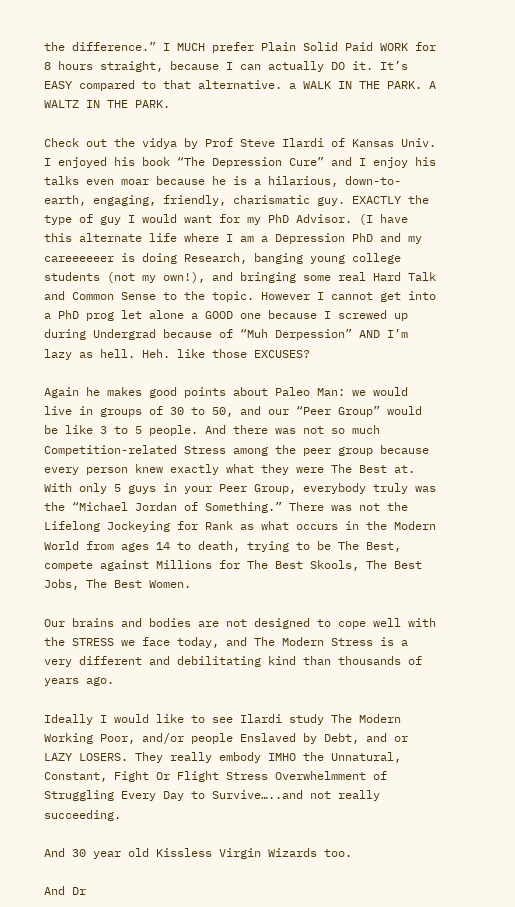the difference.” I MUCH prefer Plain Solid Paid WORK for 8 hours straight, because I can actually DO it. It’s EASY compared to that alternative. a WALK IN THE PARK. A WALTZ IN THE PARK.

Check out the vidya by Prof Steve Ilardi of Kansas Univ. I enjoyed his book “The Depression Cure” and I enjoy his talks even moar because he is a hilarious, down-to-earth, engaging, friendly, charismatic guy. EXACTLY the type of guy I would want for my PhD Advisor. (I have this alternate life where I am a Depression PhD and my careeeeeer is doing Research, banging young college students (not my own!), and bringing some real Hard Talk and Common Sense to the topic. However I cannot get into a PhD prog let alone a GOOD one because I screwed up during Undergrad because of “Muh Derpession” AND I’m lazy as hell. Heh. like those EXCUSES?

Again he makes good points about Paleo Man: we would live in groups of 30 to 50, and our “Peer Group” would be like 3 to 5 people. And there was not so much Competition-related Stress among the peer group because every person knew exactly what they were The Best at. With only 5 guys in your Peer Group, everybody truly was the “Michael Jordan of Something.” There was not the Lifelong Jockeying for Rank as what occurs in the Modern World from ages 14 to death, trying to be The Best, compete against Millions for The Best Skools, The Best Jobs, The Best Women.

Our brains and bodies are not designed to cope well with the STRESS we face today, and The Modern Stress is a very different and debilitating kind than thousands of years ago.

Ideally I would like to see Ilardi study The Modern Working Poor, and/or people Enslaved by Debt, and or LAZY LOSERS. They really embody IMHO the Unnatural, Constant, Fight Or Flight Stress Overwhelmment of Struggling Every Day to Survive…..and not really succeeding.

And 30 year old Kissless Virgin Wizards too.

And Dr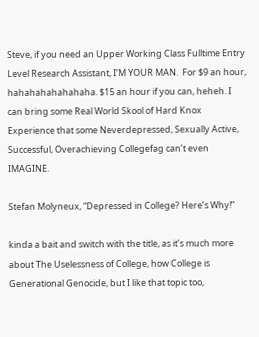Steve, if you need an Upper Working Class Fulltime Entry Level Research Assistant, I’M YOUR MAN.  For $9 an hour, hahahahahahahaha. $15 an hour if you can, heheh. I can bring some Real World Skool of Hard Knox Experience that some Neverdepressed, Sexually Active, Successful, Overachieving Collegefag can’t even IMAGINE.

Stefan Molyneux, “Depressed in College? Here’s Why!”

kinda a bait and switch with the title, as it’s much more about The Uselessness of College, how College is Generational Genocide, but I like that topic too,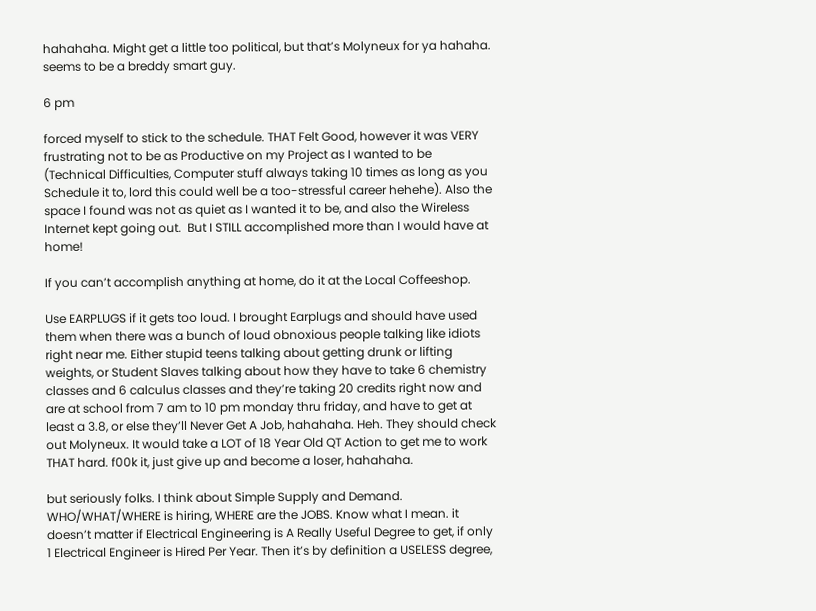hahahaha. Might get a little too political, but that’s Molyneux for ya hahaha. seems to be a breddy smart guy.

6 pm

forced myself to stick to the schedule. THAT Felt Good, however it was VERY frustrating not to be as Productive on my Project as I wanted to be (Technical Difficulties, Computer stuff always taking 10 times as long as you Schedule it to, lord this could well be a too-stressful career hehehe). Also the space I found was not as quiet as I wanted it to be, and also the Wireless Internet kept going out.  But I STILL accomplished more than I would have at home!

If you can’t accomplish anything at home, do it at the Local Coffeeshop.

Use EARPLUGS if it gets too loud. I brought Earplugs and should have used them when there was a bunch of loud obnoxious people talking like idiots right near me. Either stupid teens talking about getting drunk or lifting weights, or Student Slaves talking about how they have to take 6 chemistry classes and 6 calculus classes and they’re taking 20 credits right now and are at school from 7 am to 10 pm monday thru friday, and have to get at least a 3.8, or else they’ll Never Get A Job, hahahaha. Heh. They should check out Molyneux. It would take a LOT of 18 Year Old QT Action to get me to work THAT hard. f00k it, just give up and become a loser, hahahaha.

but seriously folks. I think about Simple Supply and Demand. WHO/WHAT/WHERE is hiring, WHERE are the JOBS. Know what I mean. it doesn’t matter if Electrical Engineering is A Really Useful Degree to get, if only 1 Electrical Engineer is Hired Per Year. Then it’s by definition a USELESS degree,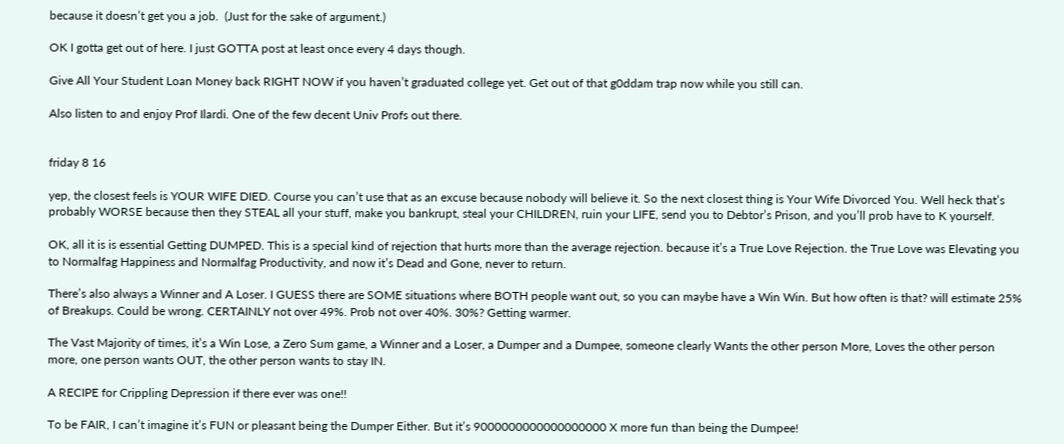because it doesn’t get you a job.  (Just for the sake of argument.)

OK I gotta get out of here. I just GOTTA post at least once every 4 days though.

Give All Your Student Loan Money back RIGHT NOW if you haven’t graduated college yet. Get out of that g0ddam trap now while you still can.

Also listen to and enjoy Prof Ilardi. One of the few decent Univ Profs out there.


friday 8 16

yep, the closest feels is YOUR WIFE DIED. Course you can’t use that as an excuse because nobody will believe it. So the next closest thing is Your Wife Divorced You. Well heck that’s probably WORSE because then they STEAL all your stuff, make you bankrupt, steal your CHILDREN, ruin your LIFE, send you to Debtor’s Prison, and you’ll prob have to K yourself.

OK, all it is is essential Getting DUMPED. This is a special kind of rejection that hurts more than the average rejection. because it’s a True Love Rejection. the True Love was Elevating you to Normalfag Happiness and Normalfag Productivity, and now it’s Dead and Gone, never to return.

There’s also always a Winner and A Loser. I GUESS there are SOME situations where BOTH people want out, so you can maybe have a Win Win. But how often is that? will estimate 25% of Breakups. Could be wrong. CERTAINLY not over 49%. Prob not over 40%. 30%? Getting warmer.

The Vast Majority of times, it’s a Win Lose, a Zero Sum game, a Winner and a Loser, a Dumper and a Dumpee, someone clearly Wants the other person More, Loves the other person more, one person wants OUT, the other person wants to stay IN.

A RECIPE for Crippling Depression if there ever was one!!

To be FAIR, I can’t imagine it’s FUN or pleasant being the Dumper Either. But it’s 9000000000000000000 X more fun than being the Dumpee!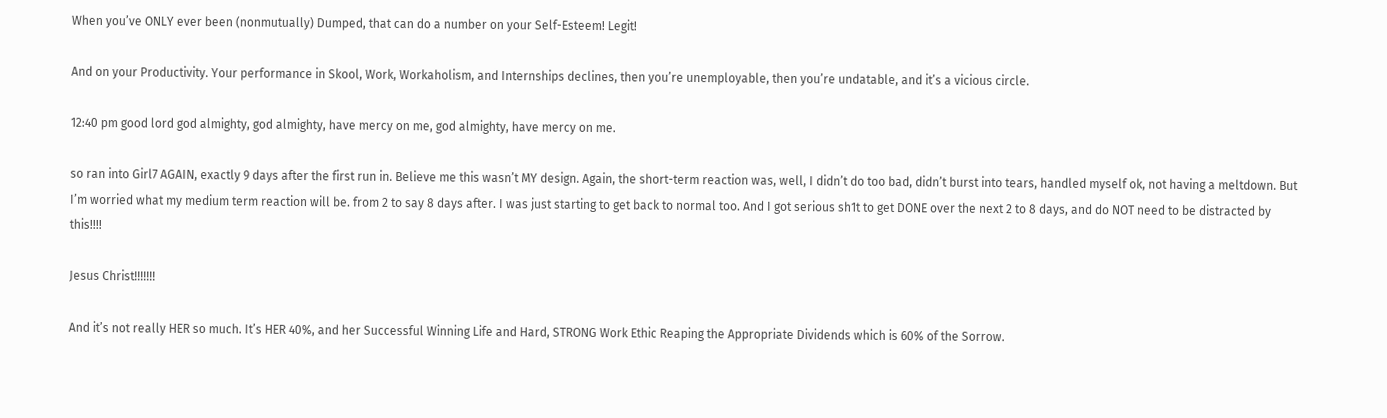When you’ve ONLY ever been (nonmutually) Dumped, that can do a number on your Self-Esteem! Legit!

And on your Productivity. Your performance in Skool, Work, Workaholism, and Internships declines, then you’re unemployable, then you’re undatable, and it’s a vicious circle.

12:40 pm good lord god almighty, god almighty, have mercy on me, god almighty, have mercy on me.

so ran into Girl7 AGAIN, exactly 9 days after the first run in. Believe me this wasn’t MY design. Again, the short-term reaction was, well, I didn’t do too bad, didn’t burst into tears, handled myself ok, not having a meltdown. But I’m worried what my medium term reaction will be. from 2 to say 8 days after. I was just starting to get back to normal too. And I got serious sh1t to get DONE over the next 2 to 8 days, and do NOT need to be distracted by this!!!!

Jesus Christ!!!!!!!

And it’s not really HER so much. It’s HER 40%, and her Successful Winning Life and Hard, STRONG Work Ethic Reaping the Appropriate Dividends which is 60% of the Sorrow.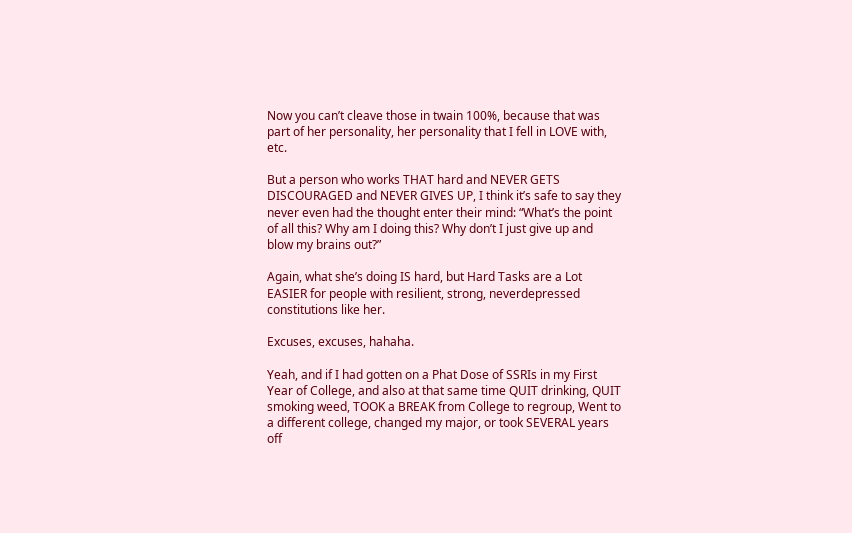Now you can’t cleave those in twain 100%, because that was part of her personality, her personality that I fell in LOVE with, etc.

But a person who works THAT hard and NEVER GETS DISCOURAGED and NEVER GIVES UP, I think it’s safe to say they never even had the thought enter their mind: “What’s the point of all this? Why am I doing this? Why don’t I just give up and blow my brains out?”

Again, what she’s doing IS hard, but Hard Tasks are a Lot EASIER for people with resilient, strong, neverdepressed constitutions like her.

Excuses, excuses, hahaha.

Yeah, and if I had gotten on a Phat Dose of SSRIs in my First Year of College, and also at that same time QUIT drinking, QUIT smoking weed, TOOK a BREAK from College to regroup, Went to a different college, changed my major, or took SEVERAL years off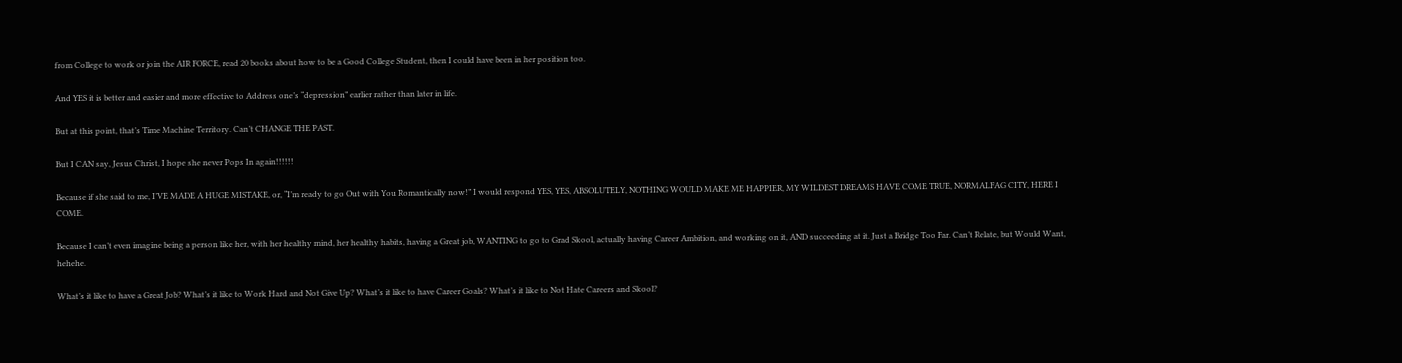from College to work or join the AIR FORCE, read 20 books about how to be a Good College Student, then I could have been in her position too.

And YES it is better and easier and more effective to Address one’s “depression” earlier rather than later in life.

But at this point, that’s Time Machine Territory. Can’t CHANGE THE PAST.

But I CAN say, Jesus Christ, I hope she never Pops In again!!!!!!

Because if she said to me, I’VE MADE A HUGE MISTAKE, or, “I’m ready to go Out with You Romantically now!” I would respond YES, YES, ABSOLUTELY, NOTHING WOULD MAKE ME HAPPIER, MY WILDEST DREAMS HAVE COME TRUE, NORMALFAG CITY, HERE I COME.

Because I can’t even imagine being a person like her, with her healthy mind, her healthy habits, having a Great job, WANTING to go to Grad Skool, actually having Career Ambition, and working on it, AND succeeding at it. Just a Bridge Too Far. Can’t Relate, but Would Want, hehehe.

What’s it like to have a Great Job? What’s it like to Work Hard and Not Give Up? What’s it like to have Career Goals? What’s it like to Not Hate Careers and Skool?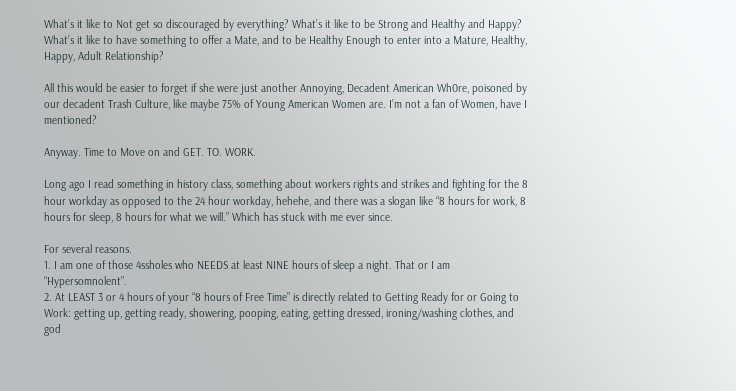What’s it like to Not get so discouraged by everything? What’s it like to be Strong and Healthy and Happy? What’s it like to have something to offer a Mate, and to be Healthy Enough to enter into a Mature, Healthy, Happy, Adult Relationship?

All this would be easier to forget if she were just another Annoying, Decadent American Wh0re, poisoned by our decadent Trash Culture, like maybe 75% of Young American Women are. I’m not a fan of Women, have I mentioned?

Anyway. Time to Move on and GET. TO. WORK.

Long ago I read something in history class, something about workers rights and strikes and fighting for the 8 hour workday as opposed to the 24 hour workday, hehehe, and there was a slogan like “8 hours for work, 8 hours for sleep, 8 hours for what we will.” Which has stuck with me ever since.

For several reasons.
1. I am one of those 4ssholes who NEEDS at least NINE hours of sleep a night. That or I am “Hypersomnolent”.
2. At LEAST 3 or 4 hours of your “8 hours of Free Time” is directly related to Getting Ready for or Going to Work: getting up, getting ready, showering, pooping, eating, getting dressed, ironing/washing clothes, and god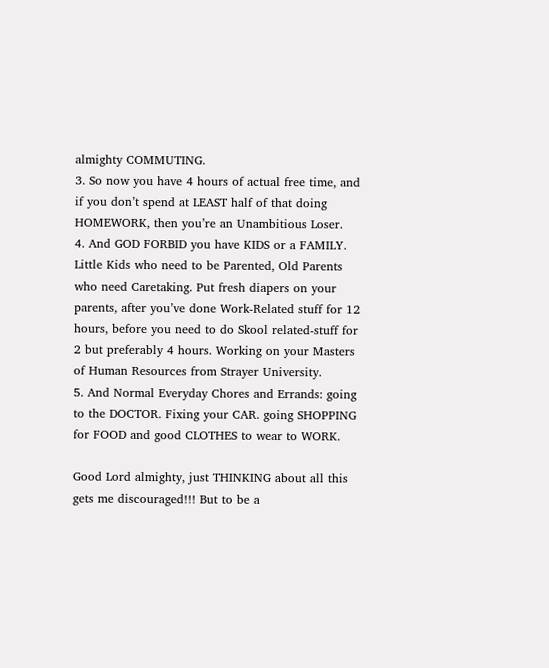almighty COMMUTING.
3. So now you have 4 hours of actual free time, and if you don’t spend at LEAST half of that doing HOMEWORK, then you’re an Unambitious Loser.
4. And GOD FORBID you have KIDS or a FAMILY. Little Kids who need to be Parented, Old Parents who need Caretaking. Put fresh diapers on your parents, after you’ve done Work-Related stuff for 12 hours, before you need to do Skool related-stuff for 2 but preferably 4 hours. Working on your Masters of Human Resources from Strayer University.
5. And Normal Everyday Chores and Errands: going to the DOCTOR. Fixing your CAR. going SHOPPING for FOOD and good CLOTHES to wear to WORK.

Good Lord almighty, just THINKING about all this gets me discouraged!!! But to be a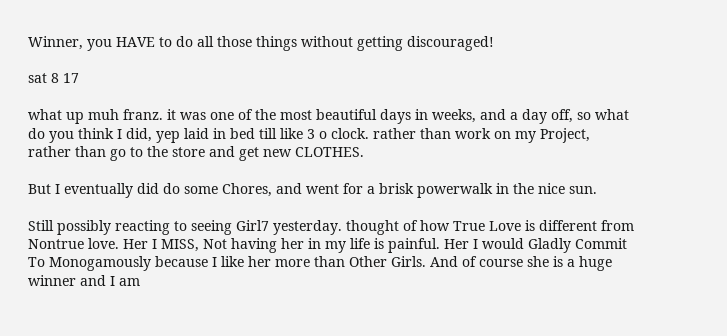Winner, you HAVE to do all those things without getting discouraged!

sat 8 17

what up muh franz. it was one of the most beautiful days in weeks, and a day off, so what do you think I did, yep laid in bed till like 3 o clock. rather than work on my Project, rather than go to the store and get new CLOTHES.

But I eventually did do some Chores, and went for a brisk powerwalk in the nice sun.

Still possibly reacting to seeing Girl7 yesterday. thought of how True Love is different from Nontrue love. Her I MISS, Not having her in my life is painful. Her I would Gladly Commit To Monogamously because I like her more than Other Girls. And of course she is a huge winner and I am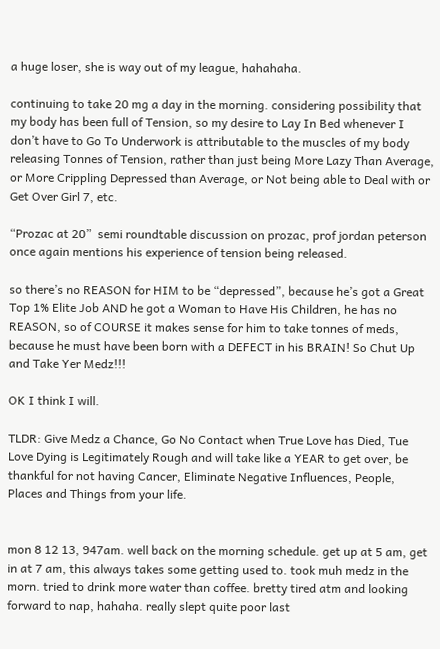a huge loser, she is way out of my league, hahahaha.

continuing to take 20 mg a day in the morning. considering possibility that my body has been full of Tension, so my desire to Lay In Bed whenever I don’t have to Go To Underwork is attributable to the muscles of my body releasing Tonnes of Tension, rather than just being More Lazy Than Average, or More Crippling Depressed than Average, or Not being able to Deal with or Get Over Girl 7, etc.

“Prozac at 20”  semi roundtable discussion on prozac, prof jordan peterson once again mentions his experience of tension being released.

so there’s no REASON for HIM to be “depressed”, because he’s got a Great Top 1% Elite Job AND he got a Woman to Have His Children, he has no REASON, so of COURSE it makes sense for him to take tonnes of meds, because he must have been born with a DEFECT in his BRAIN! So Chut Up and Take Yer Medz!!!

OK I think I will.

TLDR: Give Medz a Chance, Go No Contact when True Love has Died, Tue Love Dying is Legitimately Rough and will take like a YEAR to get over, be thankful for not having Cancer, Eliminate Negative Influences, People, Places and Things from your life.


mon 8 12 13, 947am. well back on the morning schedule. get up at 5 am, get in at 7 am, this always takes some getting used to. took muh medz in the morn. tried to drink more water than coffee. bretty tired atm and looking forward to nap, hahaha. really slept quite poor last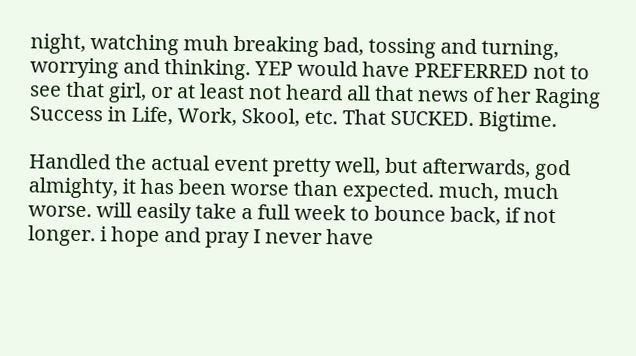night, watching muh breaking bad, tossing and turning, worrying and thinking. YEP would have PREFERRED not to see that girl, or at least not heard all that news of her Raging Success in Life, Work, Skool, etc. That SUCKED. Bigtime.

Handled the actual event pretty well, but afterwards, god almighty, it has been worse than expected. much, much worse. will easily take a full week to bounce back, if not longer. i hope and pray I never have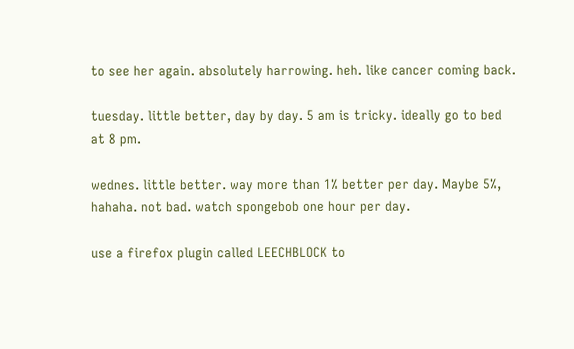to see her again. absolutely harrowing. heh. like cancer coming back.

tuesday. little better, day by day. 5 am is tricky. ideally go to bed at 8 pm.

wednes. little better. way more than 1% better per day. Maybe 5%, hahaha. not bad. watch spongebob one hour per day.

use a firefox plugin called LEECHBLOCK to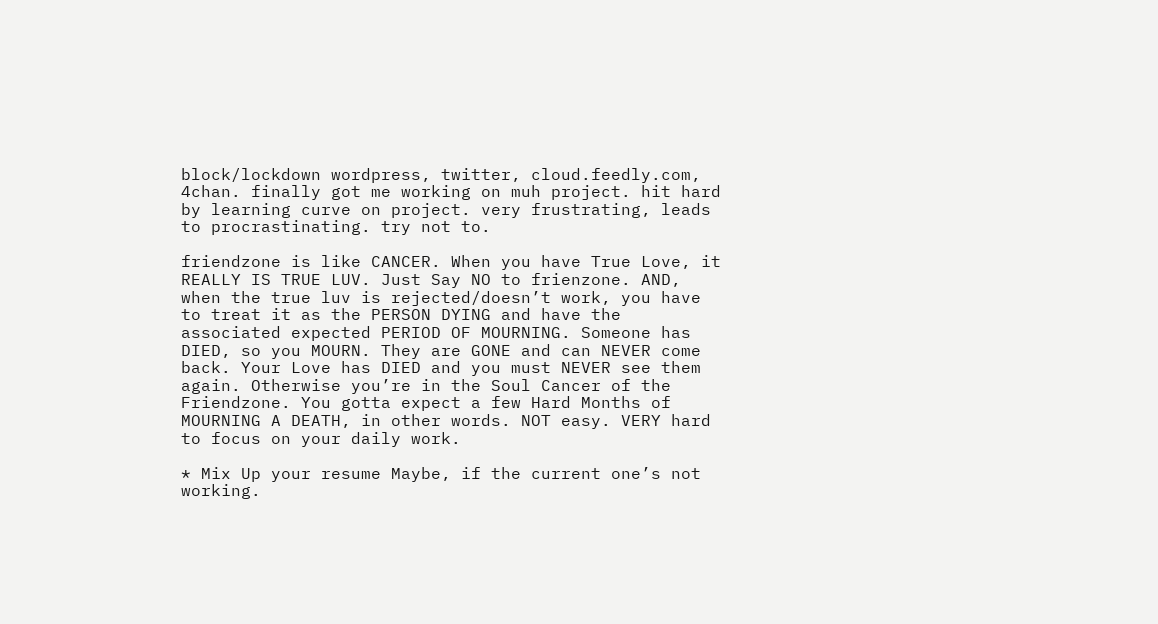block/lockdown wordpress, twitter, cloud.feedly.com, 4chan. finally got me working on muh project. hit hard by learning curve on project. very frustrating, leads to procrastinating. try not to.

friendzone is like CANCER. When you have True Love, it REALLY IS TRUE LUV. Just Say NO to frienzone. AND, when the true luv is rejected/doesn’t work, you have to treat it as the PERSON DYING and have the associated expected PERIOD OF MOURNING. Someone has DIED, so you MOURN. They are GONE and can NEVER come back. Your Love has DIED and you must NEVER see them again. Otherwise you’re in the Soul Cancer of the Friendzone. You gotta expect a few Hard Months of MOURNING A DEATH, in other words. NOT easy. VERY hard to focus on your daily work.

* Mix Up your resume Maybe, if the current one’s not working.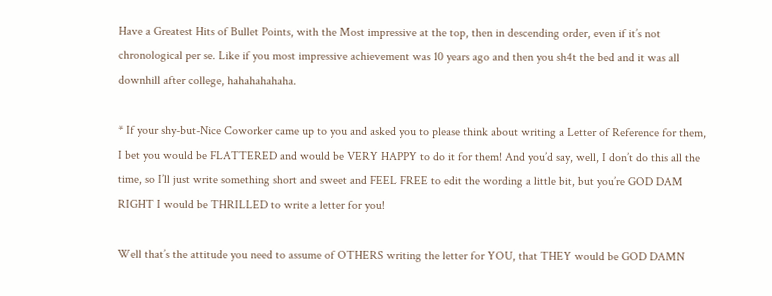Have a Greatest Hits of Bullet Points, with the Most impressive at the top, then in descending order, even if it’s not chronological per se. Like if you most impressive achievement was 10 years ago and then you sh4t the bed and it was all downhill after college, hahahahahaha.

* If your shy-but-Nice Coworker came up to you and asked you to please think about writing a Letter of Reference for them, I bet you would be FLATTERED and would be VERY HAPPY to do it for them! And you’d say, well, I don’t do this all the time, so I’ll just write something short and sweet and FEEL FREE to edit the wording a little bit, but you’re GOD DAM RIGHT I would be THRILLED to write a letter for you!

Well that’s the attitude you need to assume of OTHERS writing the letter for YOU, that THEY would be GOD DAMN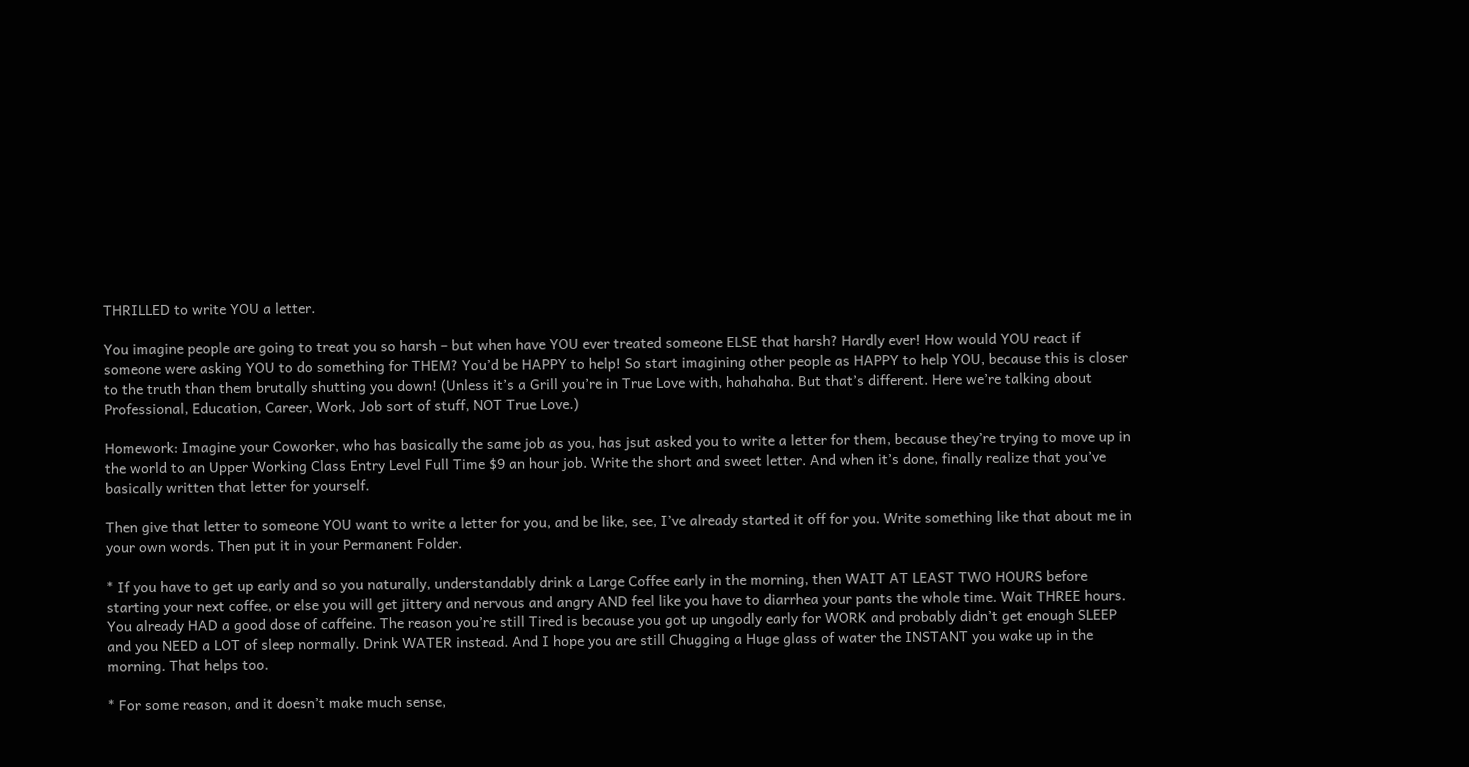THRILLED to write YOU a letter.

You imagine people are going to treat you so harsh – but when have YOU ever treated someone ELSE that harsh? Hardly ever! How would YOU react if someone were asking YOU to do something for THEM? You’d be HAPPY to help! So start imagining other people as HAPPY to help YOU, because this is closer to the truth than them brutally shutting you down! (Unless it’s a Grill you’re in True Love with, hahahaha. But that’s different. Here we’re talking about Professional, Education, Career, Work, Job sort of stuff, NOT True Love.)

Homework: Imagine your Coworker, who has basically the same job as you, has jsut asked you to write a letter for them, because they’re trying to move up in the world to an Upper Working Class Entry Level Full Time $9 an hour job. Write the short and sweet letter. And when it’s done, finally realize that you’ve basically written that letter for yourself.

Then give that letter to someone YOU want to write a letter for you, and be like, see, I’ve already started it off for you. Write something like that about me in your own words. Then put it in your Permanent Folder.

* If you have to get up early and so you naturally, understandably drink a Large Coffee early in the morning, then WAIT AT LEAST TWO HOURS before starting your next coffee, or else you will get jittery and nervous and angry AND feel like you have to diarrhea your pants the whole time. Wait THREE hours. You already HAD a good dose of caffeine. The reason you’re still Tired is because you got up ungodly early for WORK and probably didn’t get enough SLEEP and you NEED a LOT of sleep normally. Drink WATER instead. And I hope you are still Chugging a Huge glass of water the INSTANT you wake up in the morning. That helps too.

* For some reason, and it doesn’t make much sense,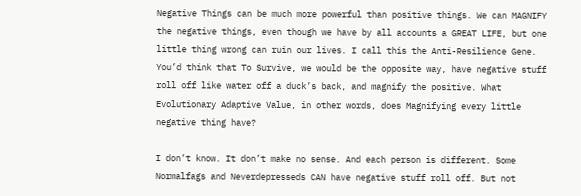Negative Things can be much more powerful than positive things. We can MAGNIFY the negative things, even though we have by all accounts a GREAT LIFE, but one little thing wrong can ruin our lives. I call this the Anti-Resilience Gene. You’d think that To Survive, we would be the opposite way, have negative stuff roll off like water off a duck’s back, and magnify the positive. What Evolutionary Adaptive Value, in other words, does Magnifying every little negative thing have?

I don’t know. It don’t make no sense. And each person is different. Some Normalfags and Neverdepresseds CAN have negative stuff roll off. But not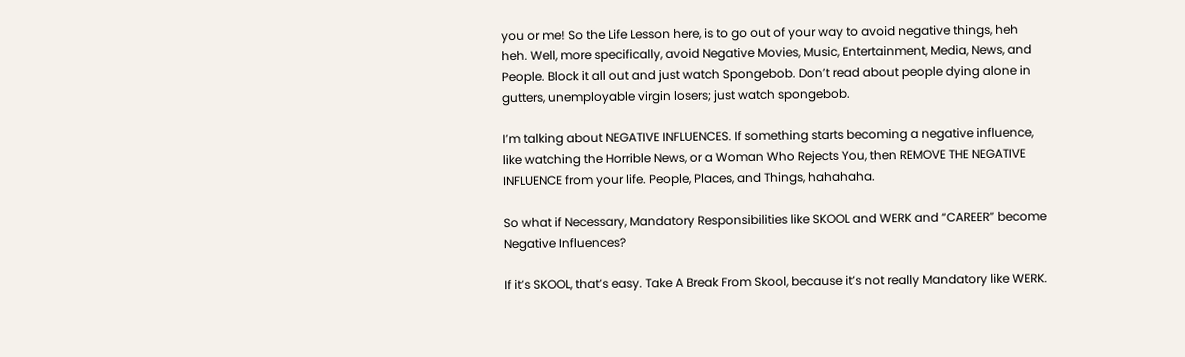you or me! So the Life Lesson here, is to go out of your way to avoid negative things, heh heh. Well, more specifically, avoid Negative Movies, Music, Entertainment, Media, News, and People. Block it all out and just watch Spongebob. Don’t read about people dying alone in gutters, unemployable virgin losers; just watch spongebob.

I’m talking about NEGATIVE INFLUENCES. If something starts becoming a negative influence, like watching the Horrible News, or a Woman Who Rejects You, then REMOVE THE NEGATIVE INFLUENCE from your life. People, Places, and Things, hahahaha.

So what if Necessary, Mandatory Responsibilities like SKOOL and WERK and “CAREER” become Negative Influences?

If it’s SKOOL, that’s easy. Take A Break From Skool, because it’s not really Mandatory like WERK.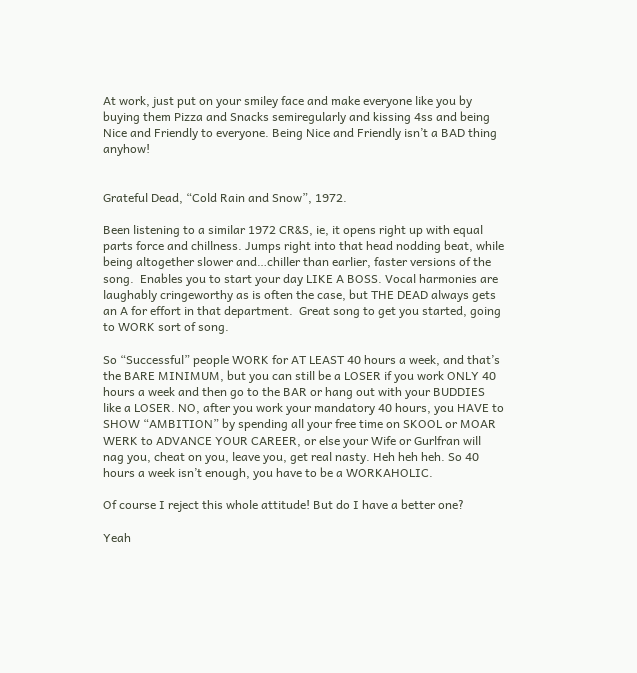At work, just put on your smiley face and make everyone like you by buying them Pizza and Snacks semiregularly and kissing 4ss and being Nice and Friendly to everyone. Being Nice and Friendly isn’t a BAD thing anyhow!


Grateful Dead, “Cold Rain and Snow”, 1972.

Been listening to a similar 1972 CR&S, ie, it opens right up with equal parts force and chillness. Jumps right into that head nodding beat, while being altogether slower and…chiller than earlier, faster versions of the song.  Enables you to start your day LIKE A BOSS. Vocal harmonies are laughably cringeworthy as is often the case, but THE DEAD always gets an A for effort in that department.  Great song to get you started, going to WORK sort of song.

So “Successful” people WORK for AT LEAST 40 hours a week, and that’s the BARE MINIMUM, but you can still be a LOSER if you work ONLY 40 hours a week and then go to the BAR or hang out with your BUDDIES like a LOSER. NO, after you work your mandatory 40 hours, you HAVE to SHOW “AMBITION” by spending all your free time on SKOOL or MOAR WERK to ADVANCE YOUR CAREER, or else your Wife or Gurlfran will nag you, cheat on you, leave you, get real nasty. Heh heh heh. So 40 hours a week isn’t enough, you have to be a WORKAHOLIC.

Of course I reject this whole attitude! But do I have a better one?

Yeah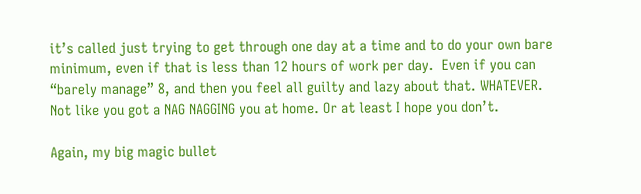it’s called just trying to get through one day at a time and to do your own bare minimum, even if that is less than 12 hours of work per day.  Even if you can “barely manage” 8, and then you feel all guilty and lazy about that. WHATEVER. Not like you got a NAG NAGGING you at home. Or at least I hope you don’t.

Again, my big magic bullet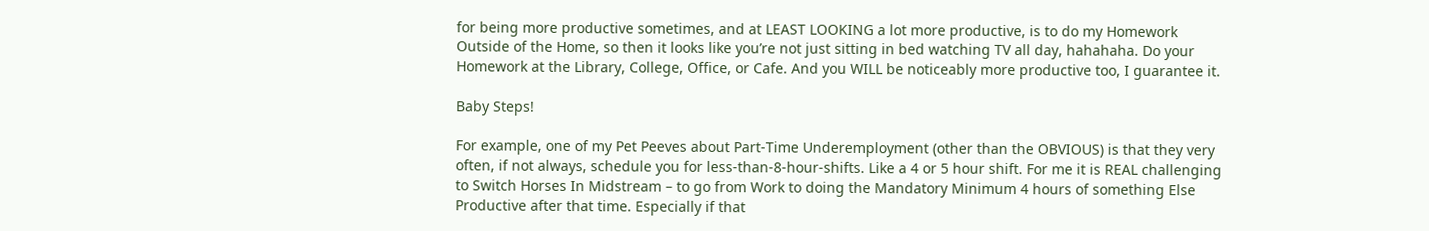for being more productive sometimes, and at LEAST LOOKING a lot more productive, is to do my Homework Outside of the Home, so then it looks like you’re not just sitting in bed watching TV all day, hahahaha. Do your Homework at the Library, College, Office, or Cafe. And you WILL be noticeably more productive too, I guarantee it.

Baby Steps!

For example, one of my Pet Peeves about Part-Time Underemployment (other than the OBVIOUS) is that they very often, if not always, schedule you for less-than-8-hour-shifts. Like a 4 or 5 hour shift. For me it is REAL challenging to Switch Horses In Midstream – to go from Work to doing the Mandatory Minimum 4 hours of something Else Productive after that time. Especially if that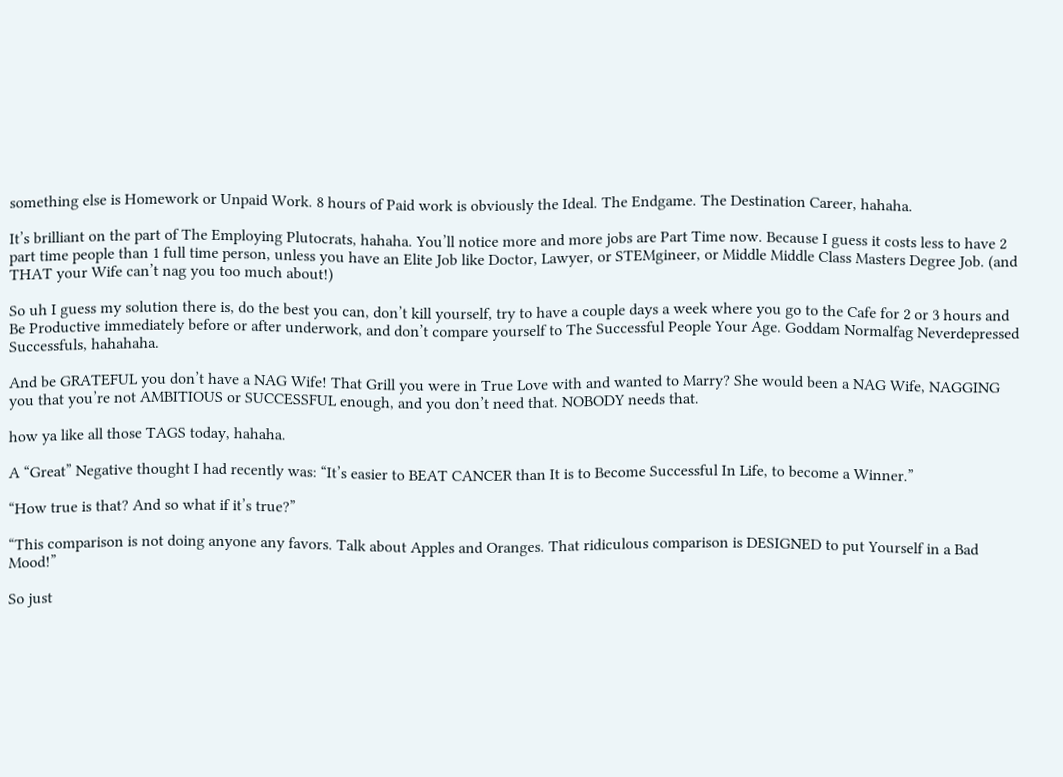something else is Homework or Unpaid Work. 8 hours of Paid work is obviously the Ideal. The Endgame. The Destination Career, hahaha.

It’s brilliant on the part of The Employing Plutocrats, hahaha. You’ll notice more and more jobs are Part Time now. Because I guess it costs less to have 2 part time people than 1 full time person, unless you have an Elite Job like Doctor, Lawyer, or STEMgineer, or Middle Middle Class Masters Degree Job. (and THAT your Wife can’t nag you too much about!)

So uh I guess my solution there is, do the best you can, don’t kill yourself, try to have a couple days a week where you go to the Cafe for 2 or 3 hours and Be Productive immediately before or after underwork, and don’t compare yourself to The Successful People Your Age. Goddam Normalfag Neverdepressed Successfuls, hahahaha.

And be GRATEFUL you don’t have a NAG Wife! That Grill you were in True Love with and wanted to Marry? She would been a NAG Wife, NAGGING you that you’re not AMBITIOUS or SUCCESSFUL enough, and you don’t need that. NOBODY needs that.

how ya like all those TAGS today, hahaha.

A “Great” Negative thought I had recently was: “It’s easier to BEAT CANCER than It is to Become Successful In Life, to become a Winner.”

“How true is that? And so what if it’s true?”

“This comparison is not doing anyone any favors. Talk about Apples and Oranges. That ridiculous comparison is DESIGNED to put Yourself in a Bad Mood!”

So just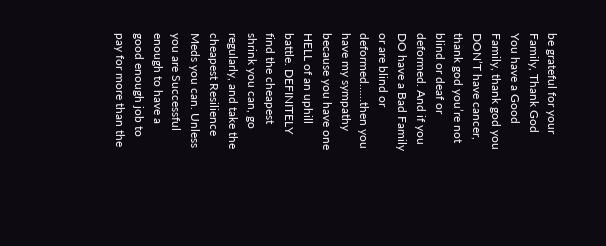be grateful for your Family, Thank God You have a Good Family, thank god you DON’T have cancer, thank god you’re not blind or deaf or deformed. And if you DO have a Bad Family or are blind or deformed……then you have my sympathy because you have one HELL of an uphill battle. DEFINITELY find the cheapest shrink you can, go regularly, and take the cheapest Resilience Meds you can. Unless you are Successful enough to have a good enough job to pay for more than the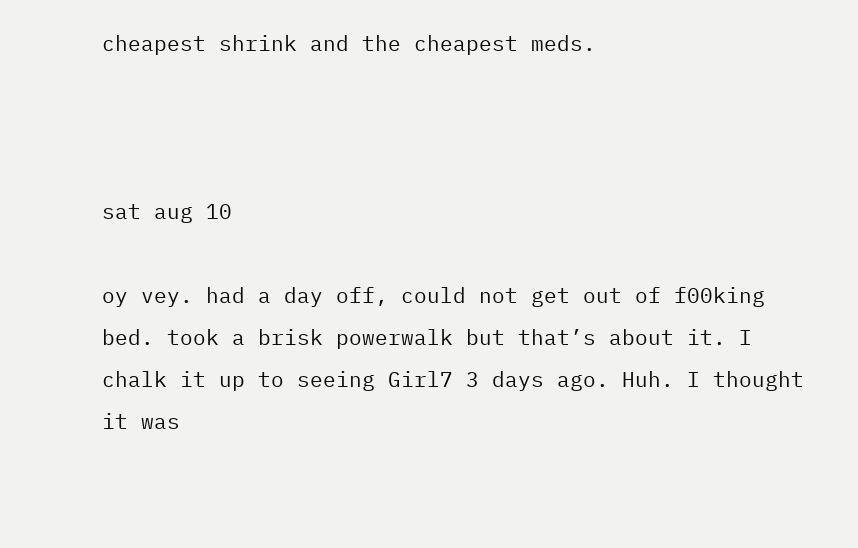cheapest shrink and the cheapest meds.



sat aug 10

oy vey. had a day off, could not get out of f00king bed. took a brisk powerwalk but that’s about it. I chalk it up to seeing Girl7 3 days ago. Huh. I thought it was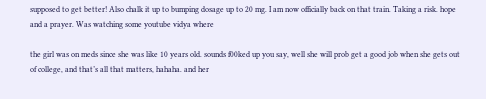supposed to get better! Also chalk it up to bumping dosage up to 20 mg. I am now officially back on that train. Taking a risk. hope and a prayer. Was watching some youtube vidya where

the girl was on meds since she was like 10 years old. sounds f00ked up you say, well she will prob get a good job when she gets out of college, and that’s all that matters, hahaha. and her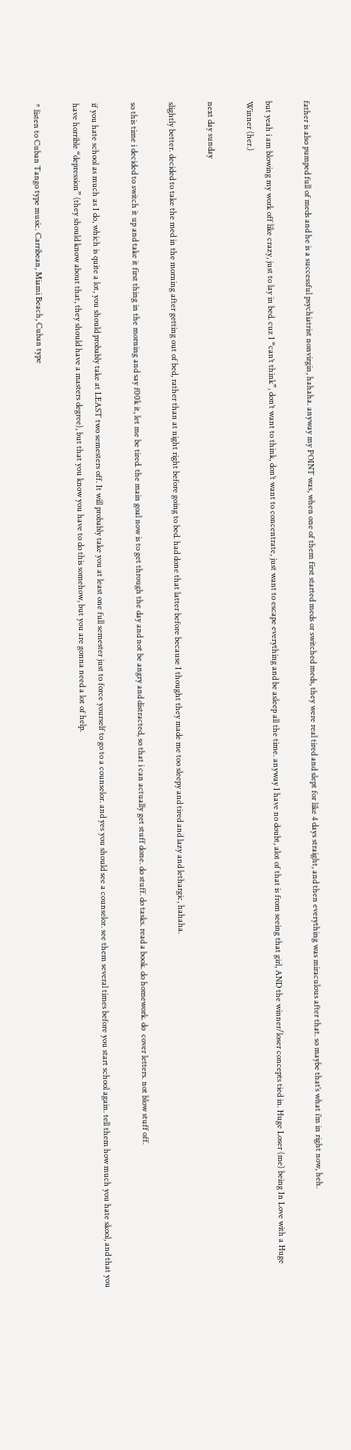father is also pumped full of meds and he is a successful psychiatrist nonvirgin, hahaha. anyway my POINT was, when one of them first started meds or switched meds, they were real tired and slept for like 4 days straight, and then everything was miraculous after that. so maybe that’s what i’m in right now, heh.

but yeah i am blowing my work off like crazy, just to lay in bed. cuz I “can’t think”, don’t want to think, don’t want to concentrate, just want to escape everything and be asleep all the time. anyway I have no doubt, alot of that is from seeing that girl, AND the winner/loser concepts tied in. Huge Loser (me) being In Love with a Huge Winner (her.)

next day sunday

slightly better. decided to take the med in the morning after getting out of bed, rather than at night right before going to bed. had done that latter before because I thought they made me too sleepy and tired and lazy and lethargic, hahaha.

so this time i decided to switch it up and take it first thing in the morning and say f00k it, let me be tired. the main goal now is to get through the day and not be angry and distracted, so that i can actually get stuff done. do stuff. do tasks. read a book. do homework. do  cover letters. not blow stuff off.

if you hate school as much as I do, which is quite a lot, you should probably take at LEAST two semesters off. It will probably take you at least one full semester just to force yourself to go to a counselor. and yes you should see a counselor. see them several times before you start school again. tell them how much you hate skool, and that you have horrible “depression” (they should know about that, they should have a masters degree), but that you know you have to do this somehow, but you are gonna need a lot of help.

* listen to Cuban Tango type music. Carribean, Miami Beach, Cuban type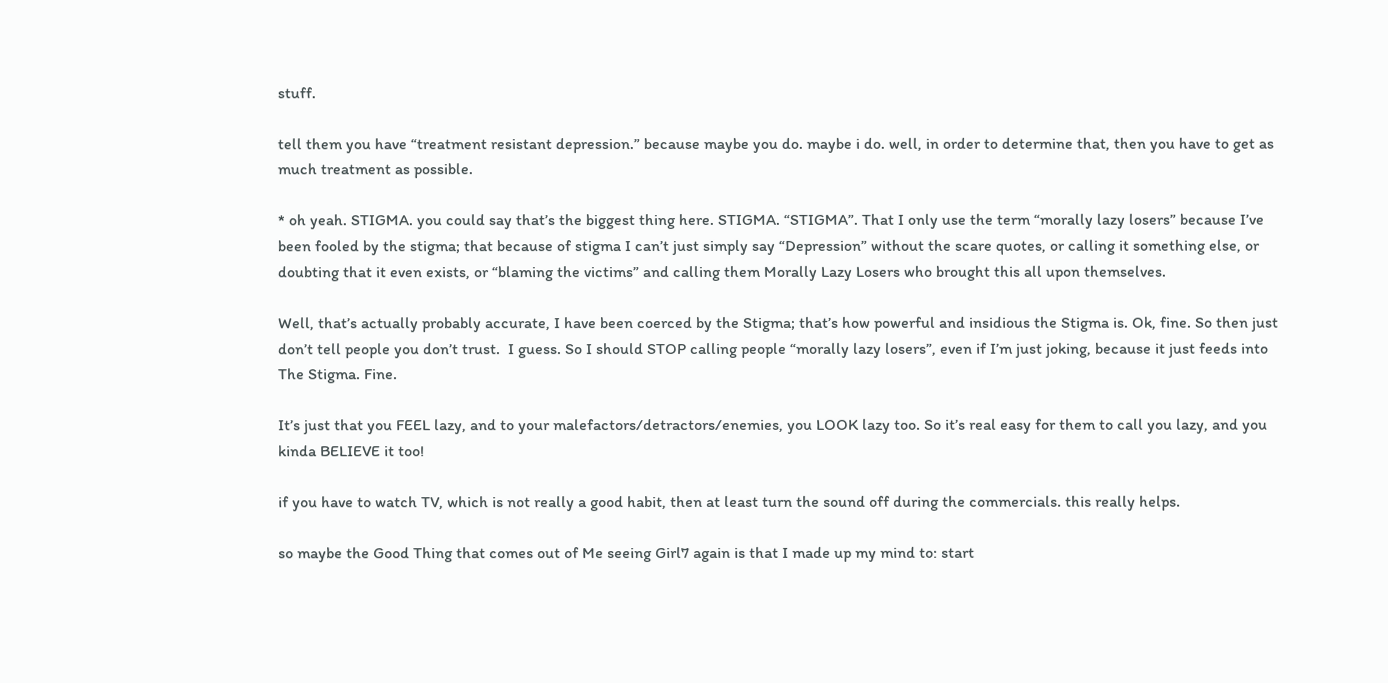stuff.

tell them you have “treatment resistant depression.” because maybe you do. maybe i do. well, in order to determine that, then you have to get as much treatment as possible.

* oh yeah. STIGMA. you could say that’s the biggest thing here. STIGMA. “STIGMA”. That I only use the term “morally lazy losers” because I’ve been fooled by the stigma; that because of stigma I can’t just simply say “Depression” without the scare quotes, or calling it something else, or doubting that it even exists, or “blaming the victims” and calling them Morally Lazy Losers who brought this all upon themselves.

Well, that’s actually probably accurate, I have been coerced by the Stigma; that’s how powerful and insidious the Stigma is. Ok, fine. So then just don’t tell people you don’t trust.  I guess. So I should STOP calling people “morally lazy losers”, even if I’m just joking, because it just feeds into The Stigma. Fine.

It’s just that you FEEL lazy, and to your malefactors/detractors/enemies, you LOOK lazy too. So it’s real easy for them to call you lazy, and you kinda BELIEVE it too!

if you have to watch TV, which is not really a good habit, then at least turn the sound off during the commercials. this really helps.

so maybe the Good Thing that comes out of Me seeing Girl7 again is that I made up my mind to: start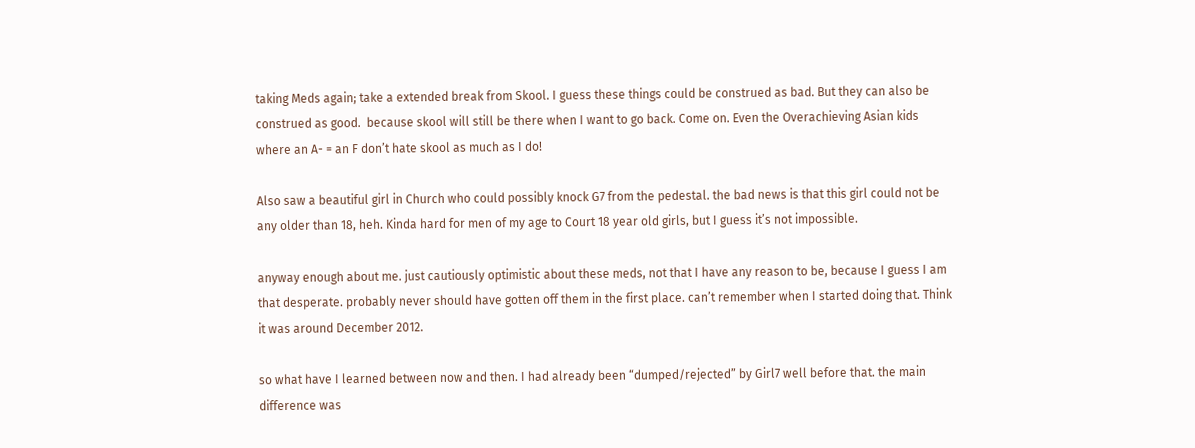taking Meds again; take a extended break from Skool. I guess these things could be construed as bad. But they can also be construed as good.  because skool will still be there when I want to go back. Come on. Even the Overachieving Asian kids where an A- = an F don’t hate skool as much as I do!

Also saw a beautiful girl in Church who could possibly knock G7 from the pedestal. the bad news is that this girl could not be any older than 18, heh. Kinda hard for men of my age to Court 18 year old girls, but I guess it’s not impossible.

anyway enough about me. just cautiously optimistic about these meds, not that I have any reason to be, because I guess I am that desperate. probably never should have gotten off them in the first place. can’t remember when I started doing that. Think it was around December 2012.

so what have I learned between now and then. I had already been “dumped/rejected” by Girl7 well before that. the main difference was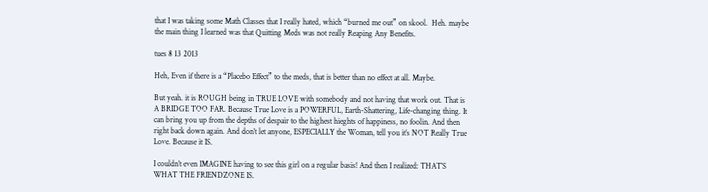that I was taking some Math Classes that I really hated, which “burned me out” on skool.  Heh. maybe the main thing I learned was that Quitting Meds was not really Reaping Any Benefits.

tues 8 13 2013

Heh, Even if there is a “Placebo Effect” to the meds, that is better than no effect at all. Maybe.

But yeah. it is ROUGH being in TRUE LOVE with somebody and not having that work out. That is A BRIDGE TOO FAR. Because True Love is a POWERFUL, Earth-Shattering, Life-changing thing. It can bring you up from the depths of despair to the highest hieghts of happiness, no foolin. And then right back down again. And don’t let anyone, ESPECIALLY the Woman, tell you it’s NOT Really True Love. Because it IS.

I couldn’t even IMAGINE having to see this girl on a regular basis! And then I realized: THAT’S WHAT THE FRIENDZONE IS.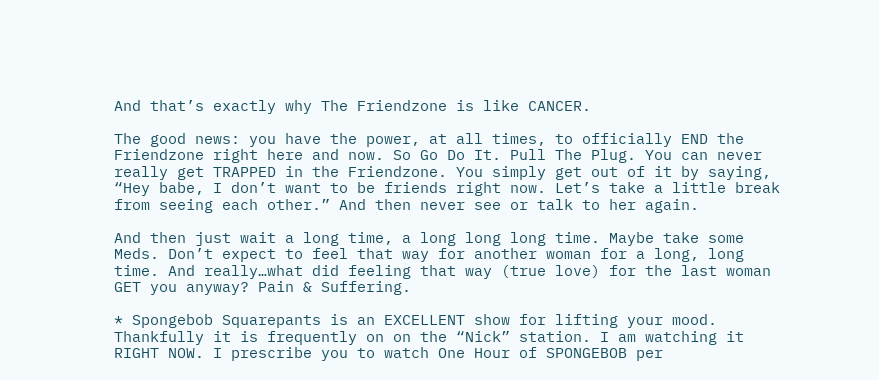And that’s exactly why The Friendzone is like CANCER.

The good news: you have the power, at all times, to officially END the Friendzone right here and now. So Go Do It. Pull The Plug. You can never really get TRAPPED in the Friendzone. You simply get out of it by saying, “Hey babe, I don’t want to be friends right now. Let’s take a little break from seeing each other.” And then never see or talk to her again.

And then just wait a long time, a long long long time. Maybe take some Meds. Don’t expect to feel that way for another woman for a long, long time. And really…what did feeling that way (true love) for the last woman GET you anyway? Pain & Suffering.

* Spongebob Squarepants is an EXCELLENT show for lifting your mood. Thankfully it is frequently on on the “Nick” station. I am watching it RIGHT NOW. I prescribe you to watch One Hour of SPONGEBOB per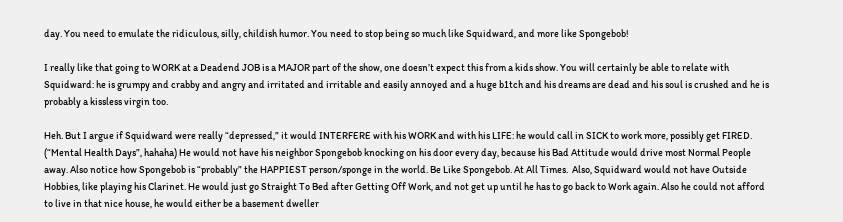day. You need to emulate the ridiculous, silly, childish humor. You need to stop being so much like Squidward, and more like Spongebob!

I really like that going to WORK at a Deadend JOB is a MAJOR part of the show, one doesn’t expect this from a kids show. You will certainly be able to relate with Squidward: he is grumpy and crabby and angry and irritated and irritable and easily annoyed and a huge b1tch and his dreams are dead and his soul is crushed and he is probably a kissless virgin too.

Heh. But I argue if Squidward were really “depressed,” it would INTERFERE with his WORK and with his LIFE: he would call in SICK to work more, possibly get FIRED. (“Mental Health Days”, hahaha) He would not have his neighbor Spongebob knocking on his door every day, because his Bad Attitude would drive most Normal People away. Also notice how Spongebob is “probably” the HAPPIEST person/sponge in the world. Be Like Spongebob. At All Times.  Also, Squidward would not have Outside Hobbies, like playing his Clarinet. He would just go Straight To Bed after Getting Off Work, and not get up until he has to go back to Work again. Also he could not afford to live in that nice house, he would either be a basement dweller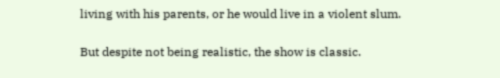living with his parents, or he would live in a violent slum.

But despite not being realistic, the show is classic.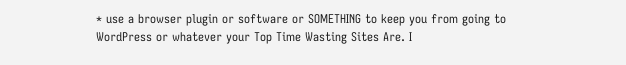* use a browser plugin or software or SOMETHING to keep you from going to WordPress or whatever your Top Time Wasting Sites Are. I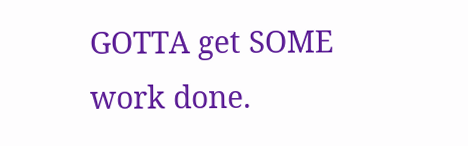GOTTA get SOME work done.